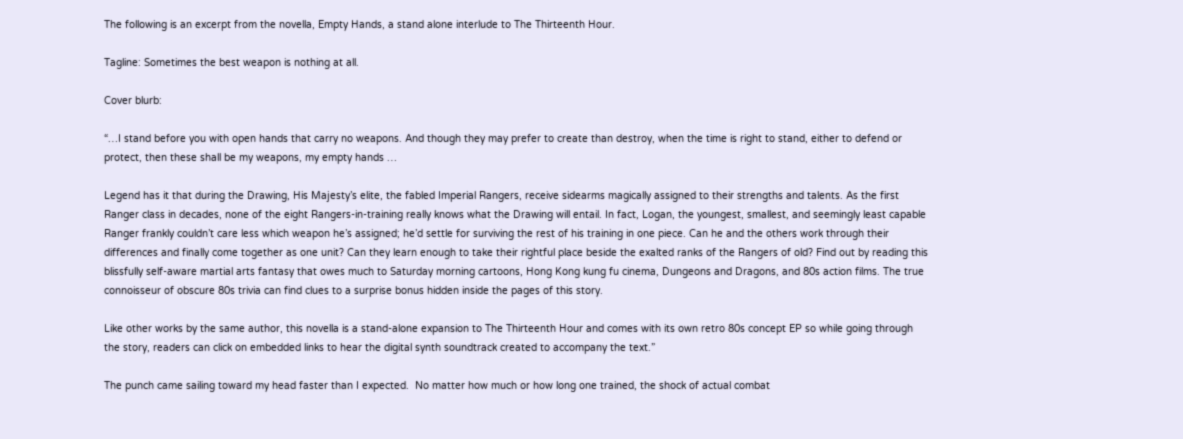The following is an excerpt from the novella, Empty Hands, a stand alone interlude to The Thirteenth Hour.

Tagline: Sometimes the best weapon is nothing at all.

Cover blurb:

“…I stand before you with open hands that carry no weapons. And though they may prefer to create than destroy, when the time is right to stand, either to defend or protect, then these shall be my weapons, my empty hands …

Legend has it that during the Drawing, His Majesty’s elite, the fabled Imperial Rangers, receive sidearms magically assigned to their strengths and talents. As the first Ranger class in decades, none of the eight Rangers-in-training really knows what the Drawing will entail. In fact, Logan, the youngest, smallest, and seemingly least capable Ranger frankly couldn’t care less which weapon he’s assigned; he’d settle for surviving the rest of his training in one piece. Can he and the others work through their differences and finally come together as one unit? Can they learn enough to take their rightful place beside the exalted ranks of the Rangers of old? Find out by reading this blissfully self-aware martial arts fantasy that owes much to Saturday morning cartoons, Hong Kong kung fu cinema, Dungeons and Dragons, and 80s action films. The true connoisseur of obscure 80s trivia can find clues to a surprise bonus hidden inside the pages of this story.

Like other works by the same author, this novella is a stand-alone expansion to The Thirteenth Hour and comes with its own retro 80s concept EP so while going through the story, readers can click on embedded links to hear the digital synth soundtrack created to accompany the text.”

The punch came sailing toward my head faster than I expected.  No matter how much or how long one trained, the shock of actual combat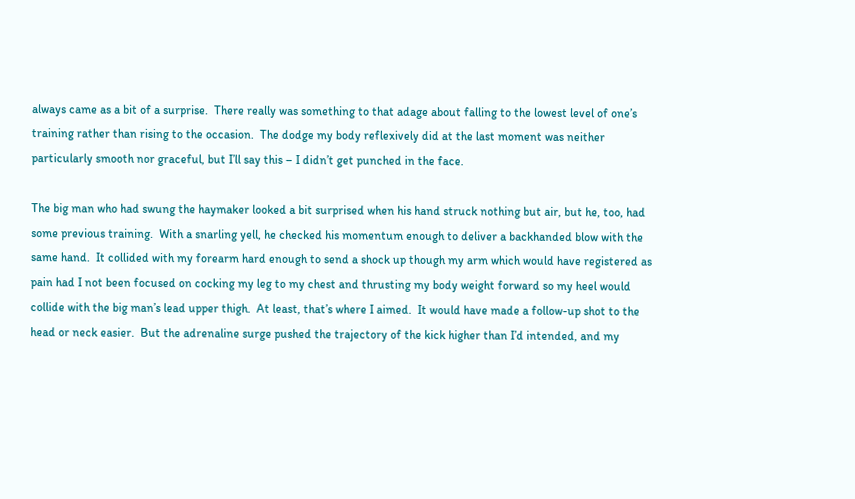always came as a bit of a surprise.  There really was something to that adage about falling to the lowest level of one’s training rather than rising to the occasion.  The dodge my body reflexively did at the last moment was neither particularly smooth nor graceful, but I’ll say this – I didn’t get punched in the face.

The big man who had swung the haymaker looked a bit surprised when his hand struck nothing but air, but he, too, had some previous training.  With a snarling yell, he checked his momentum enough to deliver a backhanded blow with the same hand.  It collided with my forearm hard enough to send a shock up though my arm which would have registered as pain had I not been focused on cocking my leg to my chest and thrusting my body weight forward so my heel would collide with the big man’s lead upper thigh.  At least, that’s where I aimed.  It would have made a follow-up shot to the head or neck easier.  But the adrenaline surge pushed the trajectory of the kick higher than I’d intended, and my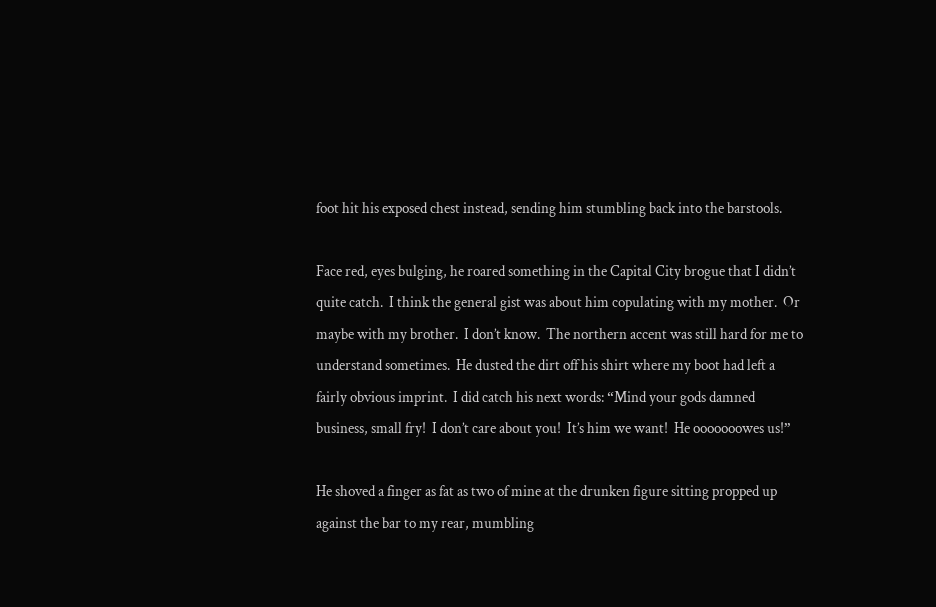foot hit his exposed chest instead, sending him stumbling back into the barstools.

Face red, eyes bulging, he roared something in the Capital City brogue that I didn’t quite catch.  I think the general gist was about him copulating with my mother.  Or maybe with my brother.  I don’t know.  The northern accent was still hard for me to understand sometimes.  He dusted the dirt off his shirt where my boot had left a fairly obvious imprint.  I did catch his next words: “Mind your gods damned business, small fry!  I don’t care about you!  It’s him we want!  He ooooooowes us!”

He shoved a finger as fat as two of mine at the drunken figure sitting propped up against the bar to my rear, mumbling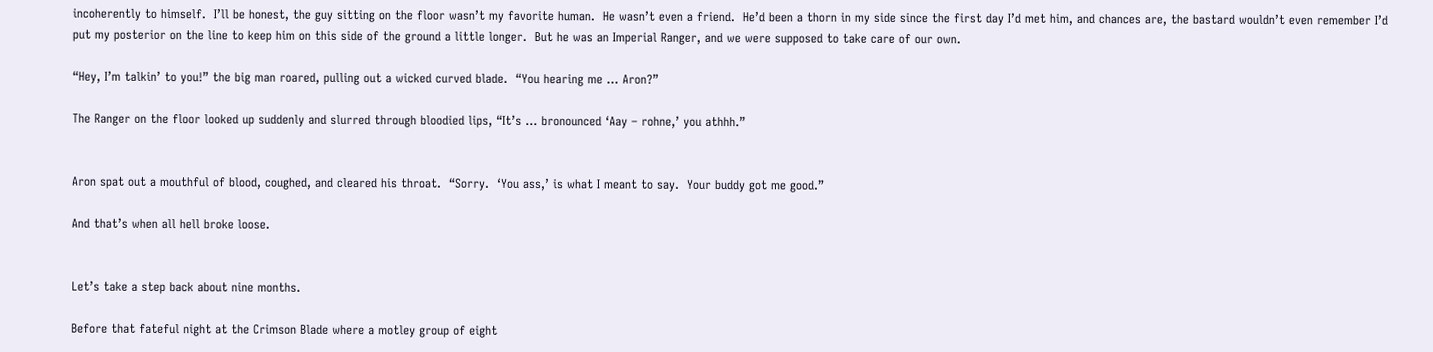incoherently to himself.  I’ll be honest, the guy sitting on the floor wasn’t my favorite human.  He wasn’t even a friend.  He’d been a thorn in my side since the first day I’d met him, and chances are, the bastard wouldn’t even remember I’d put my posterior on the line to keep him on this side of the ground a little longer.  But he was an Imperial Ranger, and we were supposed to take care of our own.

“Hey, I’m talkin’ to you!” the big man roared, pulling out a wicked curved blade.  “You hearing me … Aron?”

The Ranger on the floor looked up suddenly and slurred through bloodied lips, “It’s … bronounced ‘Aay – rohne,’ you athhh.”


Aron spat out a mouthful of blood, coughed, and cleared his throat.  “Sorry.  ‘You ass,’ is what I meant to say.  Your buddy got me good.”

And that’s when all hell broke loose.


Let’s take a step back about nine months.

Before that fateful night at the Crimson Blade where a motley group of eight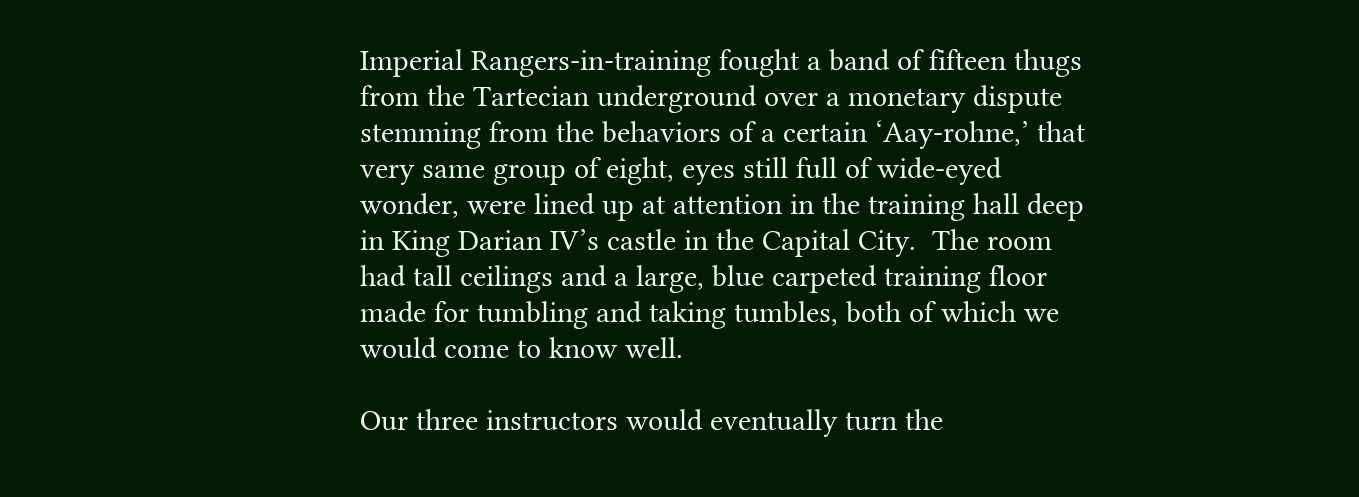Imperial Rangers-in-training fought a band of fifteen thugs from the Tartecian underground over a monetary dispute stemming from the behaviors of a certain ‘Aay-rohne,’ that very same group of eight, eyes still full of wide-eyed wonder, were lined up at attention in the training hall deep in King Darian IV’s castle in the Capital City.  The room had tall ceilings and a large, blue carpeted training floor made for tumbling and taking tumbles, both of which we would come to know well.

Our three instructors would eventually turn the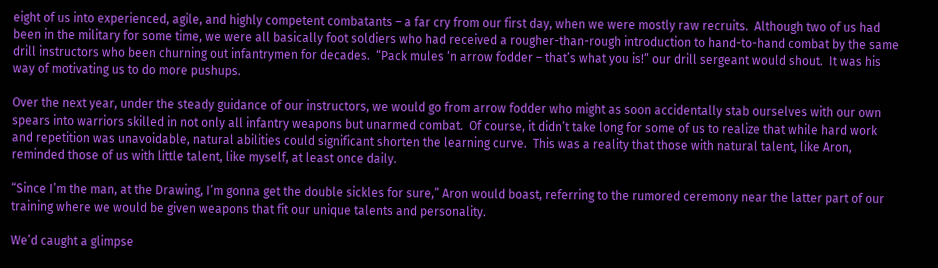eight of us into experienced, agile, and highly competent combatants – a far cry from our first day, when we were mostly raw recruits.  Although two of us had been in the military for some time, we were all basically foot soldiers who had received a rougher-than-rough introduction to hand-to-hand combat by the same drill instructors who been churning out infantrymen for decades.  “Pack mules ‘n arrow fodder – that’s what you is!” our drill sergeant would shout.  It was his way of motivating us to do more pushups.

Over the next year, under the steady guidance of our instructors, we would go from arrow fodder who might as soon accidentally stab ourselves with our own spears into warriors skilled in not only all infantry weapons but unarmed combat.  Of course, it didn’t take long for some of us to realize that while hard work and repetition was unavoidable, natural abilities could significant shorten the learning curve.  This was a reality that those with natural talent, like Aron, reminded those of us with little talent, like myself, at least once daily.

“Since I’m the man, at the Drawing, I’m gonna get the double sickles for sure,” Aron would boast, referring to the rumored ceremony near the latter part of our training where we would be given weapons that fit our unique talents and personality.

We’d caught a glimpse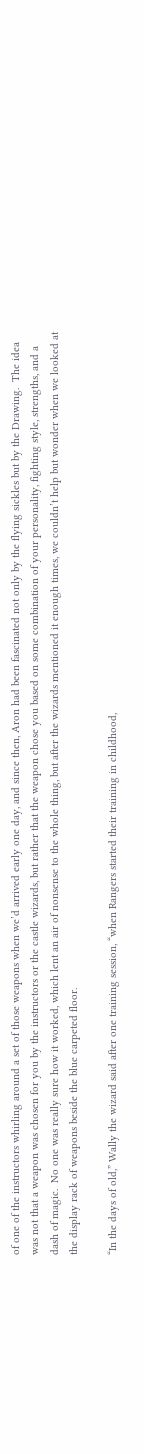of one of the instructors whirling around a set of those weapons when we’d arrived early one day, and since then, Aron had been fascinated not only by the flying sickles but by the Drawing.  The idea was not that a weapon was chosen for you by the instructors or the castle wizards, but rather that the weapon chose you based on some combination of your personality, fighting style, strengths, and a dash of magic.  No one was really sure how it worked, which lent an air of nonsense to the whole thing, but after the wizards mentioned it enough times, we couldn’t help but wonder when we looked at the display rack of weapons beside the blue carpeted floor.

“In the days of old,” Wally the wizard said after one training session, “when Rangers started their training in childhood,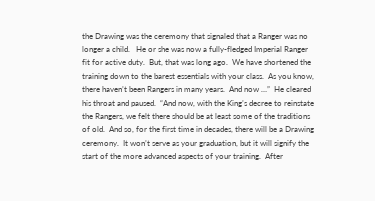the Drawing was the ceremony that signaled that a Ranger was no longer a child.   He or she was now a fully-fledged Imperial Ranger fit for active duty.  But, that was long ago.  We have shortened the training down to the barest essentials with your class.  As you know, there haven’t been Rangers in many years.  And now …”  He cleared his throat and paused.  “And now, with the King’s decree to reinstate the Rangers, we felt there should be at least some of the traditions of old.  And so, for the first time in decades, there will be a Drawing ceremony.  It won’t serve as your graduation, but it will signify the start of the more advanced aspects of your training.  After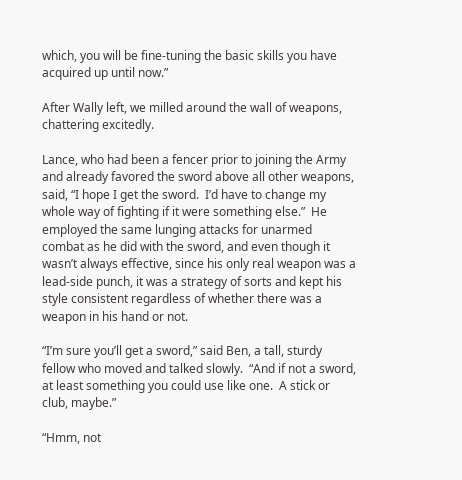which, you will be fine-tuning the basic skills you have acquired up until now.”

After Wally left, we milled around the wall of weapons, chattering excitedly.

Lance, who had been a fencer prior to joining the Army and already favored the sword above all other weapons, said, “I hope I get the sword.  I’d have to change my whole way of fighting if it were something else.”  He employed the same lunging attacks for unarmed combat as he did with the sword, and even though it wasn’t always effective, since his only real weapon was a lead-side punch, it was a strategy of sorts and kept his style consistent regardless of whether there was a weapon in his hand or not.

“I’m sure you’ll get a sword,” said Ben, a tall, sturdy fellow who moved and talked slowly.  “And if not a sword, at least something you could use like one.  A stick or club, maybe.”

“Hmm, not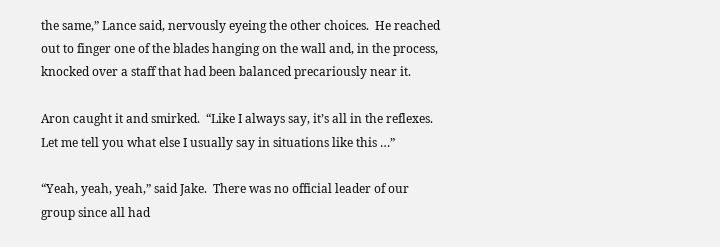the same,” Lance said, nervously eyeing the other choices.  He reached out to finger one of the blades hanging on the wall and, in the process, knocked over a staff that had been balanced precariously near it.

Aron caught it and smirked.  “Like I always say, it’s all in the reflexes.  Let me tell you what else I usually say in situations like this …”

“Yeah, yeah, yeah,” said Jake.  There was no official leader of our group since all had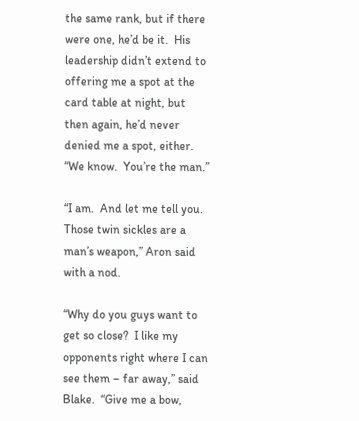the same rank, but if there were one, he’d be it.  His leadership didn’t extend to offering me a spot at the card table at night, but then again, he’d never denied me a spot, either.  “We know.  You’re the man.”

“I am.  And let me tell you.  Those twin sickles are a man’s weapon,” Aron said with a nod.

“Why do you guys want to get so close?  I like my opponents right where I can see them – far away,” said Blake.  “Give me a bow,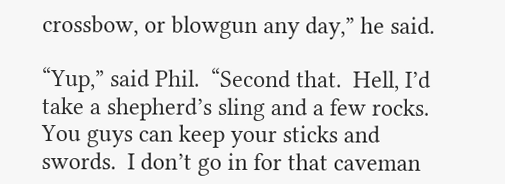crossbow, or blowgun any day,” he said.

“Yup,” said Phil.  “Second that.  Hell, I’d take a shepherd’s sling and a few rocks.  You guys can keep your sticks and swords.  I don’t go in for that caveman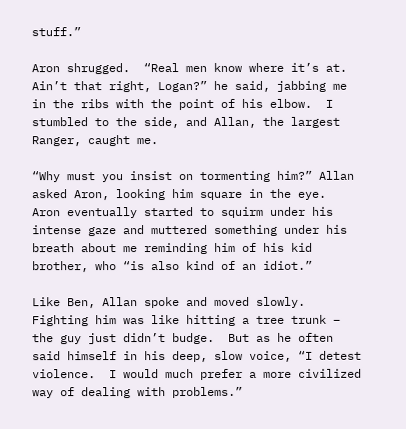stuff.”

Aron shrugged.  “Real men know where it’s at.  Ain’t that right, Logan?” he said, jabbing me in the ribs with the point of his elbow.  I stumbled to the side, and Allan, the largest Ranger, caught me.

“Why must you insist on tormenting him?” Allan asked Aron, looking him square in the eye.  Aron eventually started to squirm under his intense gaze and muttered something under his breath about me reminding him of his kid brother, who “is also kind of an idiot.”

Like Ben, Allan spoke and moved slowly.  Fighting him was like hitting a tree trunk – the guy just didn’t budge.  But as he often said himself in his deep, slow voice, “I detest violence.  I would much prefer a more civilized way of dealing with problems.”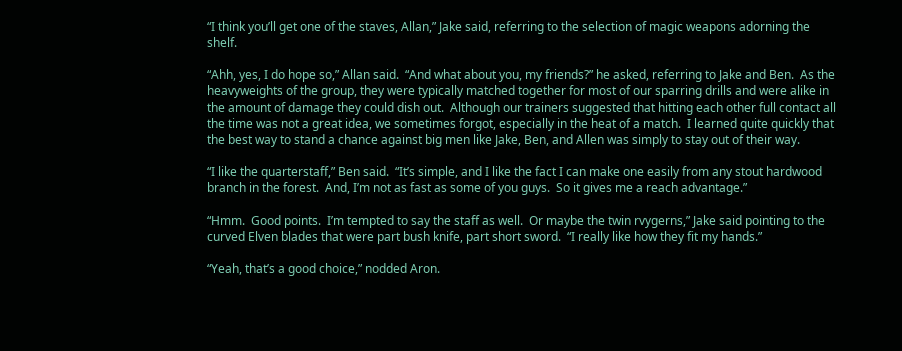“I think you’ll get one of the staves, Allan,” Jake said, referring to the selection of magic weapons adorning the shelf.

“Ahh, yes, I do hope so,” Allan said.  “And what about you, my friends?” he asked, referring to Jake and Ben.  As the heavyweights of the group, they were typically matched together for most of our sparring drills and were alike in the amount of damage they could dish out.  Although our trainers suggested that hitting each other full contact all the time was not a great idea, we sometimes forgot, especially in the heat of a match.  I learned quite quickly that the best way to stand a chance against big men like Jake, Ben, and Allen was simply to stay out of their way.

“I like the quarterstaff,” Ben said.  “It’s simple, and I like the fact I can make one easily from any stout hardwood branch in the forest.  And, I’m not as fast as some of you guys.  So it gives me a reach advantage.”

“Hmm.  Good points.  I’m tempted to say the staff as well.  Or maybe the twin rvygerns,” Jake said pointing to the curved Elven blades that were part bush knife, part short sword.  “I really like how they fit my hands.”

“Yeah, that’s a good choice,” nodded Aron.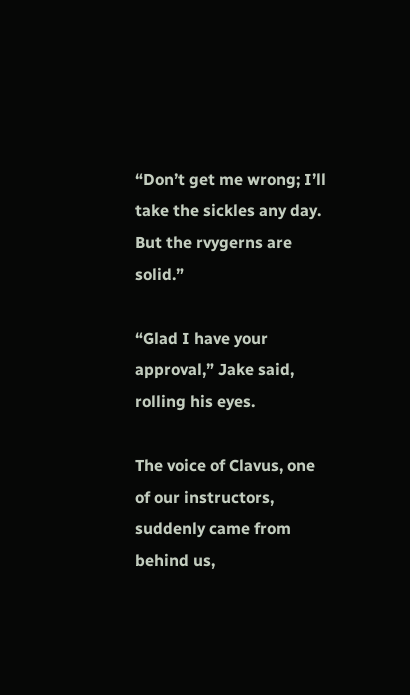“Don’t get me wrong; I’ll take the sickles any day.  But the rvygerns are solid.”

“Glad I have your approval,” Jake said, rolling his eyes.

The voice of Clavus, one of our instructors, suddenly came from behind us,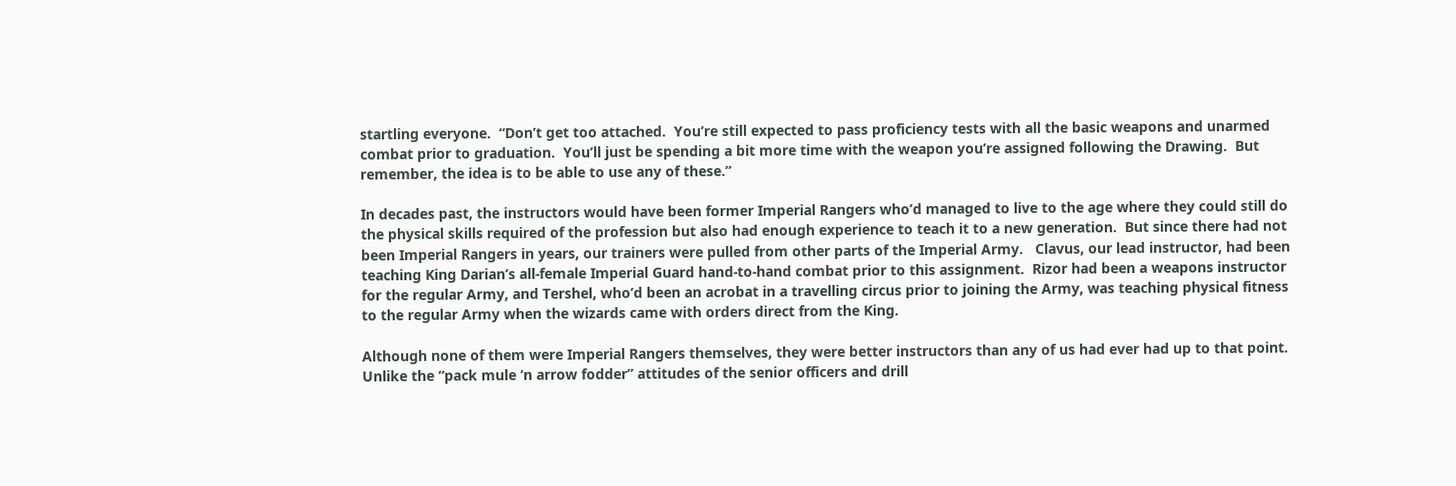startling everyone.  “Don’t get too attached.  You’re still expected to pass proficiency tests with all the basic weapons and unarmed combat prior to graduation.  You’ll just be spending a bit more time with the weapon you’re assigned following the Drawing.  But remember, the idea is to be able to use any of these.”

In decades past, the instructors would have been former Imperial Rangers who’d managed to live to the age where they could still do the physical skills required of the profession but also had enough experience to teach it to a new generation.  But since there had not been Imperial Rangers in years, our trainers were pulled from other parts of the Imperial Army.   Clavus, our lead instructor, had been teaching King Darian’s all-female Imperial Guard hand-to-hand combat prior to this assignment.  Rizor had been a weapons instructor for the regular Army, and Tershel, who’d been an acrobat in a travelling circus prior to joining the Army, was teaching physical fitness to the regular Army when the wizards came with orders direct from the King.

Although none of them were Imperial Rangers themselves, they were better instructors than any of us had ever had up to that point.  Unlike the “pack mule ‘n arrow fodder” attitudes of the senior officers and drill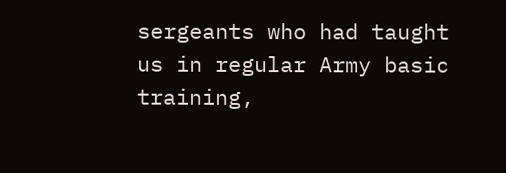sergeants who had taught us in regular Army basic training,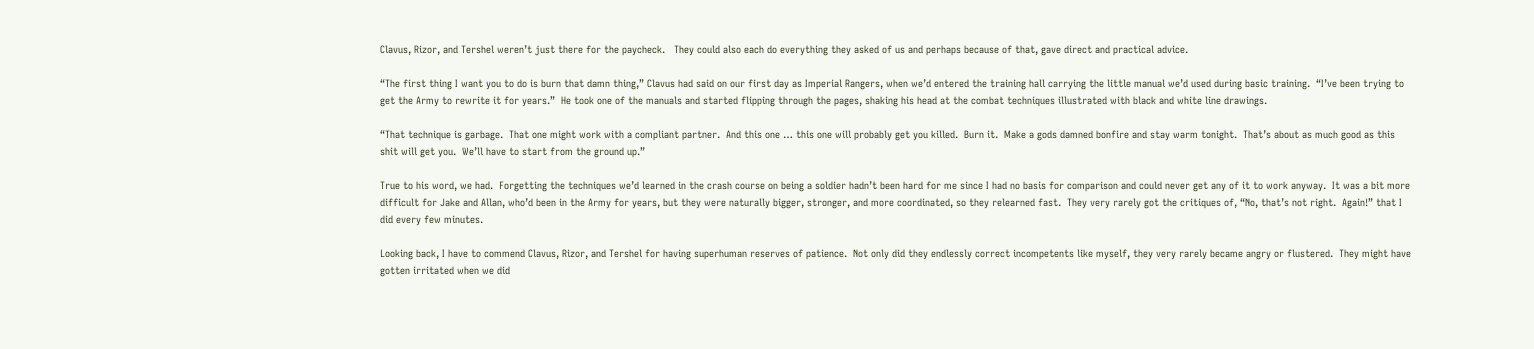Clavus, Rizor, and Tershel weren’t just there for the paycheck.   They could also each do everything they asked of us and perhaps because of that, gave direct and practical advice.

“The first thing I want you to do is burn that damn thing,” Clavus had said on our first day as Imperial Rangers, when we’d entered the training hall carrying the little manual we’d used during basic training.  “I’ve been trying to get the Army to rewrite it for years.”  He took one of the manuals and started flipping through the pages, shaking his head at the combat techniques illustrated with black and white line drawings.

“That technique is garbage.  That one might work with a compliant partner.  And this one … this one will probably get you killed.  Burn it.  Make a gods damned bonfire and stay warm tonight.  That’s about as much good as this shit will get you.  We’ll have to start from the ground up.”

True to his word, we had.  Forgetting the techniques we’d learned in the crash course on being a soldier hadn’t been hard for me since I had no basis for comparison and could never get any of it to work anyway.  It was a bit more difficult for Jake and Allan, who’d been in the Army for years, but they were naturally bigger, stronger, and more coordinated, so they relearned fast.  They very rarely got the critiques of, “No, that’s not right.  Again!” that I did every few minutes.

Looking back, I have to commend Clavus, Rizor, and Tershel for having superhuman reserves of patience.  Not only did they endlessly correct incompetents like myself, they very rarely became angry or flustered.  They might have gotten irritated when we did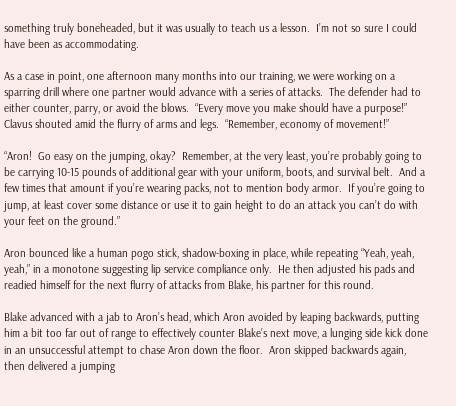something truly boneheaded, but it was usually to teach us a lesson.  I’m not so sure I could have been as accommodating.

As a case in point, one afternoon many months into our training, we were working on a sparring drill where one partner would advance with a series of attacks.  The defender had to either counter, parry, or avoid the blows.  “Every move you make should have a purpose!” Clavus shouted amid the flurry of arms and legs.  “Remember, economy of movement!”

“Aron!  Go easy on the jumping, okay?  Remember, at the very least, you’re probably going to be carrying 10-15 pounds of additional gear with your uniform, boots, and survival belt.  And a few times that amount if you’re wearing packs, not to mention body armor.  If you’re going to jump, at least cover some distance or use it to gain height to do an attack you can’t do with your feet on the ground.”

Aron bounced like a human pogo stick, shadow-boxing in place, while repeating “Yeah, yeah, yeah,” in a monotone suggesting lip service compliance only.  He then adjusted his pads and readied himself for the next flurry of attacks from Blake, his partner for this round.

Blake advanced with a jab to Aron’s head, which Aron avoided by leaping backwards, putting him a bit too far out of range to effectively counter Blake’s next move, a lunging side kick done in an unsuccessful attempt to chase Aron down the floor.  Aron skipped backwards again, then delivered a jumping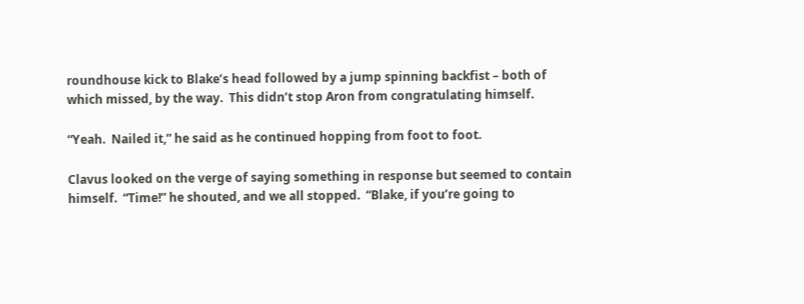roundhouse kick to Blake’s head followed by a jump spinning backfist – both of which missed, by the way.  This didn’t stop Aron from congratulating himself.

“Yeah.  Nailed it,” he said as he continued hopping from foot to foot.

Clavus looked on the verge of saying something in response but seemed to contain himself.  “Time!” he shouted, and we all stopped.  “Blake, if you’re going to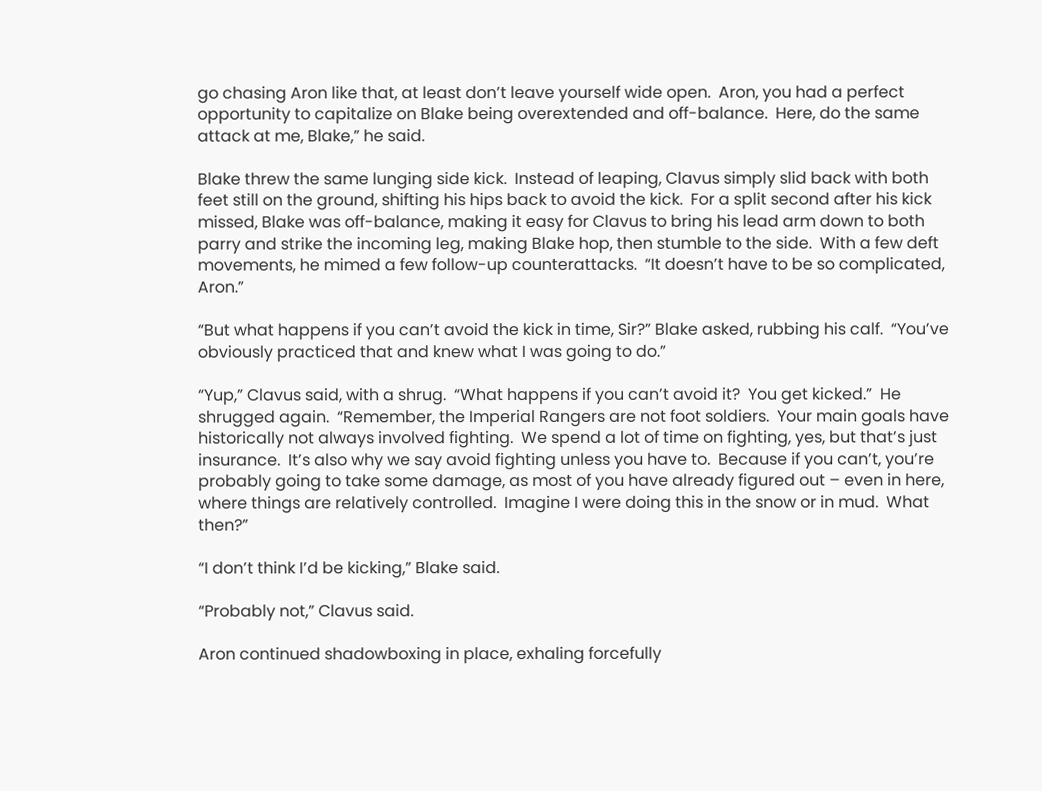go chasing Aron like that, at least don’t leave yourself wide open.  Aron, you had a perfect opportunity to capitalize on Blake being overextended and off-balance.  Here, do the same attack at me, Blake,” he said.

Blake threw the same lunging side kick.  Instead of leaping, Clavus simply slid back with both feet still on the ground, shifting his hips back to avoid the kick.  For a split second after his kick missed, Blake was off-balance, making it easy for Clavus to bring his lead arm down to both parry and strike the incoming leg, making Blake hop, then stumble to the side.  With a few deft movements, he mimed a few follow-up counterattacks.  “It doesn’t have to be so complicated, Aron.”

“But what happens if you can’t avoid the kick in time, Sir?” Blake asked, rubbing his calf.  “You’ve obviously practiced that and knew what I was going to do.”

“Yup,” Clavus said, with a shrug.  “What happens if you can’t avoid it?  You get kicked.”  He shrugged again.  “Remember, the Imperial Rangers are not foot soldiers.  Your main goals have historically not always involved fighting.  We spend a lot of time on fighting, yes, but that’s just insurance.  It’s also why we say avoid fighting unless you have to.  Because if you can’t, you’re probably going to take some damage, as most of you have already figured out – even in here, where things are relatively controlled.  Imagine I were doing this in the snow or in mud.  What then?”

“I don’t think I’d be kicking,” Blake said.

“Probably not,” Clavus said.

Aron continued shadowboxing in place, exhaling forcefully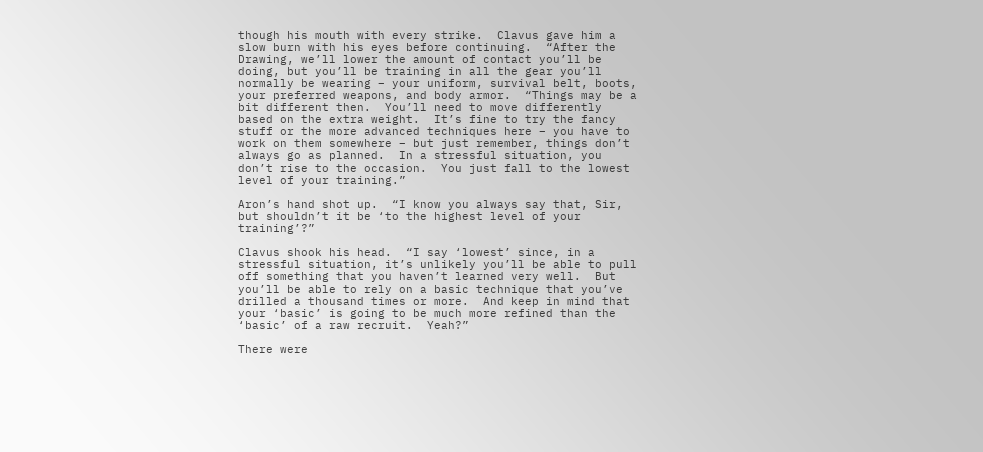though his mouth with every strike.  Clavus gave him a slow burn with his eyes before continuing.  “After the Drawing, we’ll lower the amount of contact you’ll be doing, but you’ll be training in all the gear you’ll normally be wearing – your uniform, survival belt, boots, your preferred weapons, and body armor.  “Things may be a bit different then.  You’ll need to move differently based on the extra weight.  It’s fine to try the fancy stuff or the more advanced techniques here – you have to work on them somewhere – but just remember, things don’t always go as planned.  In a stressful situation, you don’t rise to the occasion.  You just fall to the lowest level of your training.”

Aron’s hand shot up.  “I know you always say that, Sir, but shouldn’t it be ‘to the highest level of your training’?”

Clavus shook his head.  “I say ‘lowest’ since, in a stressful situation, it’s unlikely you’ll be able to pull off something that you haven’t learned very well.  But you’ll be able to rely on a basic technique that you’ve drilled a thousand times or more.  And keep in mind that your ‘basic’ is going to be much more refined than the ‘basic’ of a raw recruit.  Yeah?”

There were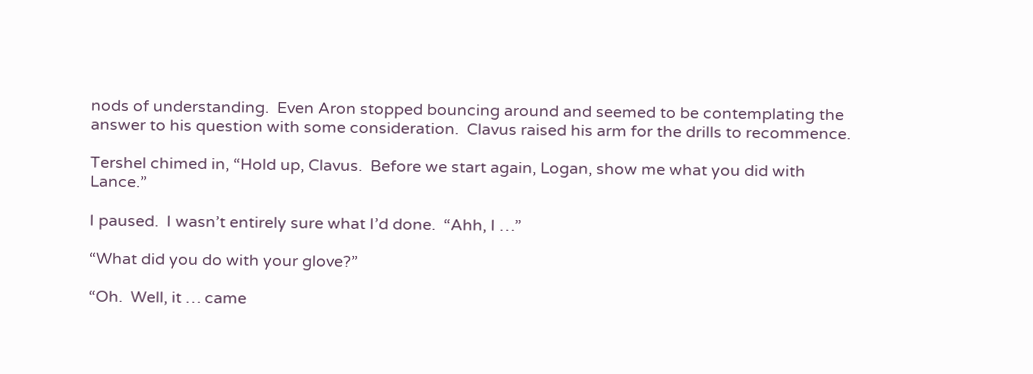nods of understanding.  Even Aron stopped bouncing around and seemed to be contemplating the answer to his question with some consideration.  Clavus raised his arm for the drills to recommence.

Tershel chimed in, “Hold up, Clavus.  Before we start again, Logan, show me what you did with Lance.”

I paused.  I wasn’t entirely sure what I’d done.  “Ahh, I …”

“What did you do with your glove?”

“Oh.  Well, it … came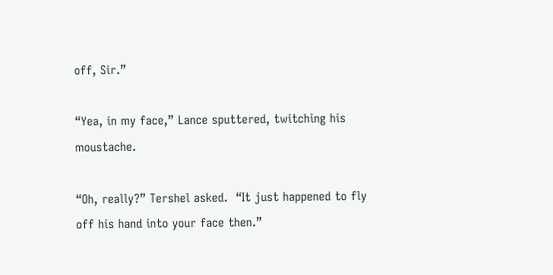off, Sir.”

“Yea, in my face,” Lance sputtered, twitching his moustache.

“Oh, really?” Tershel asked.  “It just happened to fly off his hand into your face then.”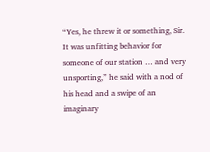“Yes, he threw it or something, Sir.  It was unfitting behavior for someone of our station … and very unsporting,” he said with a nod of his head and a swipe of an imaginary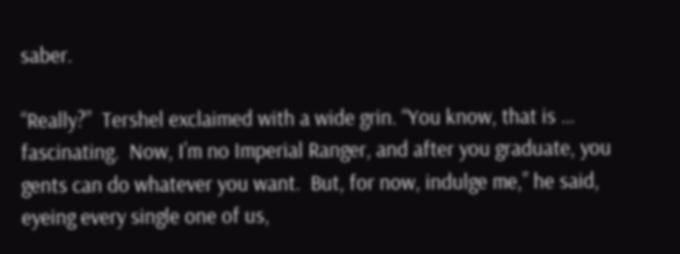saber.

“Really?”  Tershel exclaimed with a wide grin. “You know, that is … fascinating.  Now, I’m no Imperial Ranger, and after you graduate, you gents can do whatever you want.  But, for now, indulge me,” he said, eyeing every single one of us,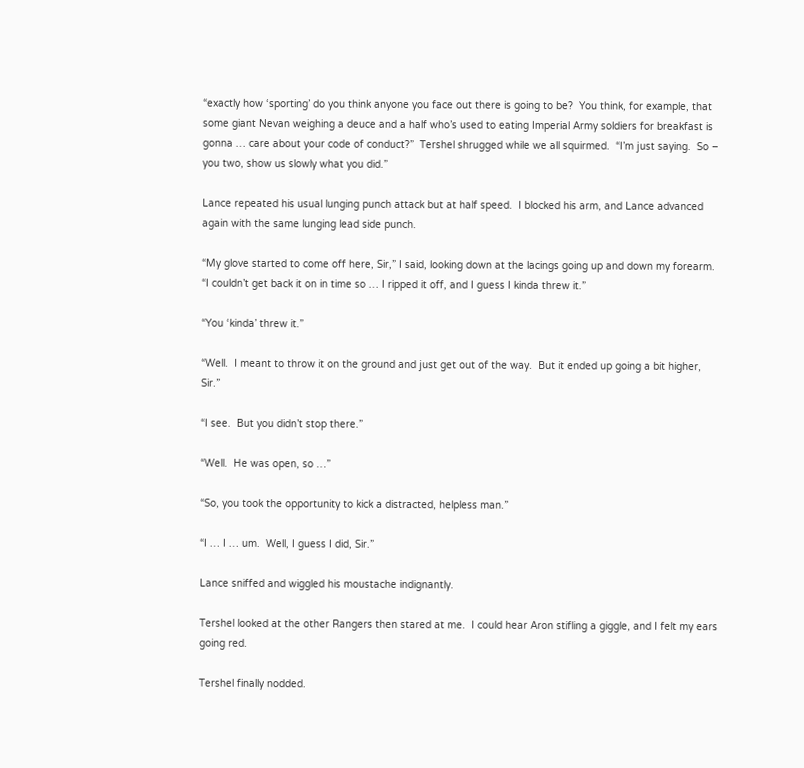“exactly how ‘sporting’ do you think anyone you face out there is going to be?  You think, for example, that some giant Nevan weighing a deuce and a half who’s used to eating Imperial Army soldiers for breakfast is gonna … care about your code of conduct?”  Tershel shrugged while we all squirmed.  “I’m just saying.  So – you two, show us slowly what you did.”

Lance repeated his usual lunging punch attack but at half speed.  I blocked his arm, and Lance advanced again with the same lunging lead side punch.

“My glove started to come off here, Sir,” I said, looking down at the lacings going up and down my forearm.  “I couldn’t get back it on in time so … I ripped it off, and I guess I kinda threw it.”

“You ‘kinda’ threw it.”

“Well.  I meant to throw it on the ground and just get out of the way.  But it ended up going a bit higher, Sir.”

“I see.  But you didn’t stop there.”

“Well.  He was open, so …”

“So, you took the opportunity to kick a distracted, helpless man.”

“I … I … um.  Well, I guess I did, Sir.”

Lance sniffed and wiggled his moustache indignantly.

Tershel looked at the other Rangers then stared at me.  I could hear Aron stifling a giggle, and I felt my ears going red.

Tershel finally nodded.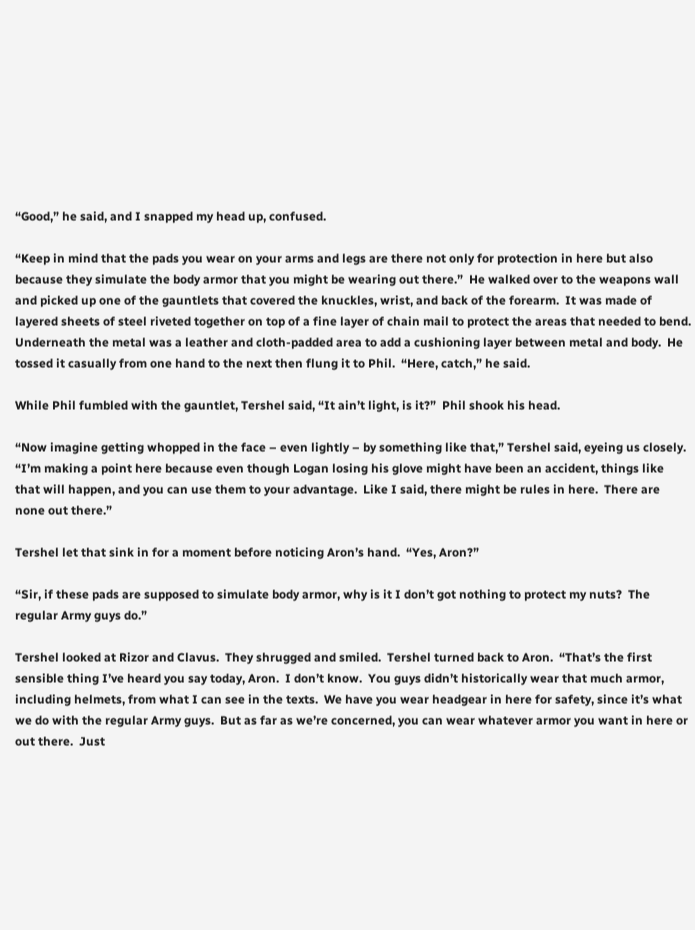“Good,” he said, and I snapped my head up, confused.

“Keep in mind that the pads you wear on your arms and legs are there not only for protection in here but also because they simulate the body armor that you might be wearing out there.”  He walked over to the weapons wall and picked up one of the gauntlets that covered the knuckles, wrist, and back of the forearm.  It was made of layered sheets of steel riveted together on top of a fine layer of chain mail to protect the areas that needed to bend.  Underneath the metal was a leather and cloth-padded area to add a cushioning layer between metal and body.  He tossed it casually from one hand to the next then flung it to Phil.  “Here, catch,” he said.

While Phil fumbled with the gauntlet, Tershel said, “It ain’t light, is it?”  Phil shook his head.

“Now imagine getting whopped in the face – even lightly – by something like that,” Tershel said, eyeing us closely.  “I’m making a point here because even though Logan losing his glove might have been an accident, things like that will happen, and you can use them to your advantage.  Like I said, there might be rules in here.  There are none out there.”

Tershel let that sink in for a moment before noticing Aron’s hand.  “Yes, Aron?”

“Sir, if these pads are supposed to simulate body armor, why is it I don’t got nothing to protect my nuts?  The regular Army guys do.”

Tershel looked at Rizor and Clavus.  They shrugged and smiled.  Tershel turned back to Aron.  “That’s the first sensible thing I’ve heard you say today, Aron.  I don’t know.  You guys didn’t historically wear that much armor, including helmets, from what I can see in the texts.  We have you wear headgear in here for safety, since it’s what we do with the regular Army guys.  But as far as we’re concerned, you can wear whatever armor you want in here or out there.  Just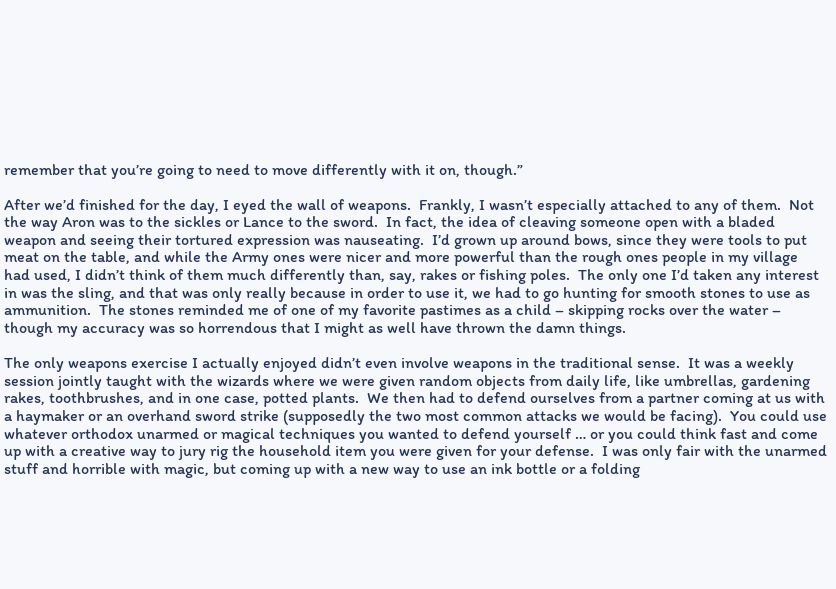remember that you’re going to need to move differently with it on, though.”

After we’d finished for the day, I eyed the wall of weapons.  Frankly, I wasn’t especially attached to any of them.  Not the way Aron was to the sickles or Lance to the sword.  In fact, the idea of cleaving someone open with a bladed weapon and seeing their tortured expression was nauseating.  I’d grown up around bows, since they were tools to put meat on the table, and while the Army ones were nicer and more powerful than the rough ones people in my village had used, I didn’t think of them much differently than, say, rakes or fishing poles.  The only one I’d taken any interest in was the sling, and that was only really because in order to use it, we had to go hunting for smooth stones to use as ammunition.  The stones reminded me of one of my favorite pastimes as a child – skipping rocks over the water – though my accuracy was so horrendous that I might as well have thrown the damn things.

The only weapons exercise I actually enjoyed didn’t even involve weapons in the traditional sense.  It was a weekly session jointly taught with the wizards where we were given random objects from daily life, like umbrellas, gardening rakes, toothbrushes, and in one case, potted plants.  We then had to defend ourselves from a partner coming at us with a haymaker or an overhand sword strike (supposedly the two most common attacks we would be facing).  You could use whatever orthodox unarmed or magical techniques you wanted to defend yourself … or you could think fast and come up with a creative way to jury rig the household item you were given for your defense.  I was only fair with the unarmed stuff and horrible with magic, but coming up with a new way to use an ink bottle or a folding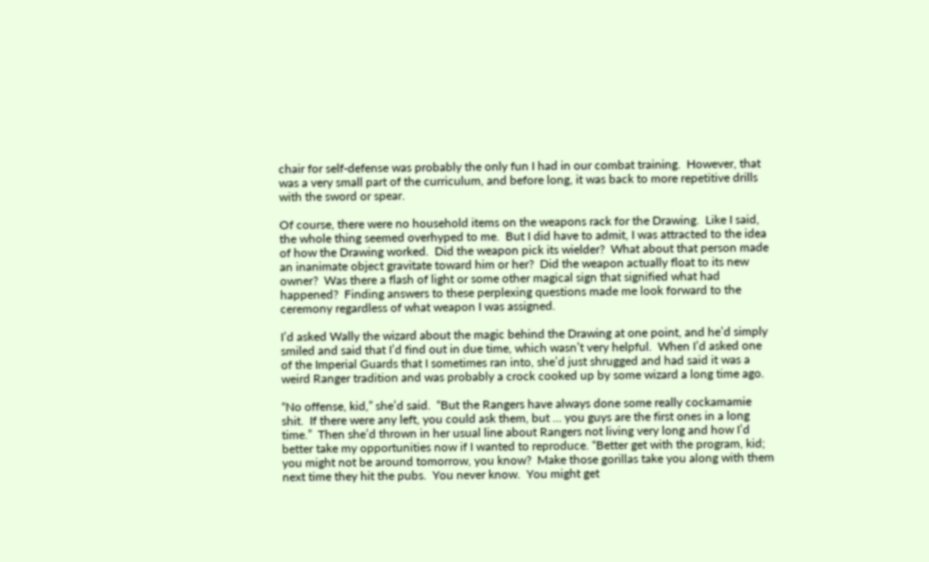chair for self-defense was probably the only fun I had in our combat training.  However, that was a very small part of the curriculum, and before long, it was back to more repetitive drills with the sword or spear.

Of course, there were no household items on the weapons rack for the Drawing.  Like I said, the whole thing seemed overhyped to me.  But I did have to admit, I was attracted to the idea of how the Drawing worked.  Did the weapon pick its wielder?  What about that person made an inanimate object gravitate toward him or her?  Did the weapon actually float to its new owner?  Was there a flash of light or some other magical sign that signified what had happened?  Finding answers to these perplexing questions made me look forward to the ceremony regardless of what weapon I was assigned.

I’d asked Wally the wizard about the magic behind the Drawing at one point, and he’d simply smiled and said that I’d find out in due time, which wasn’t very helpful.  When I’d asked one of the Imperial Guards that I sometimes ran into, she’d just shrugged and had said it was a weird Ranger tradition and was probably a crock cooked up by some wizard a long time ago.

“No offense, kid,” she’d said.  “But the Rangers have always done some really cockamamie shit.  If there were any left, you could ask them, but … you guys are the first ones in a long time.”  Then she’d thrown in her usual line about Rangers not living very long and how I’d better take my opportunities now if I wanted to reproduce. “Better get with the program, kid; you might not be around tomorrow, you know?  Make those gorillas take you along with them next time they hit the pubs.  You never know.  You might get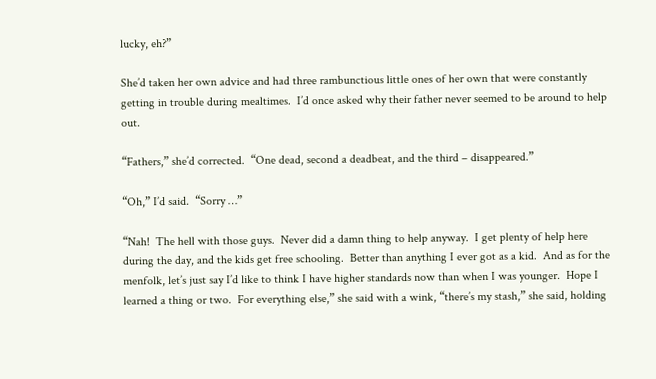lucky, eh?”

She’d taken her own advice and had three rambunctious little ones of her own that were constantly getting in trouble during mealtimes.  I’d once asked why their father never seemed to be around to help out.

“Fathers,” she’d corrected.  “One dead, second a deadbeat, and the third – disappeared.”

“Oh,” I’d said.  “Sorry …”

“Nah!  The hell with those guys.  Never did a damn thing to help anyway.  I get plenty of help here during the day, and the kids get free schooling.  Better than anything I ever got as a kid.  And as for the menfolk, let’s just say I’d like to think I have higher standards now than when I was younger.  Hope I learned a thing or two.  For everything else,” she said with a wink, “there’s my stash,” she said, holding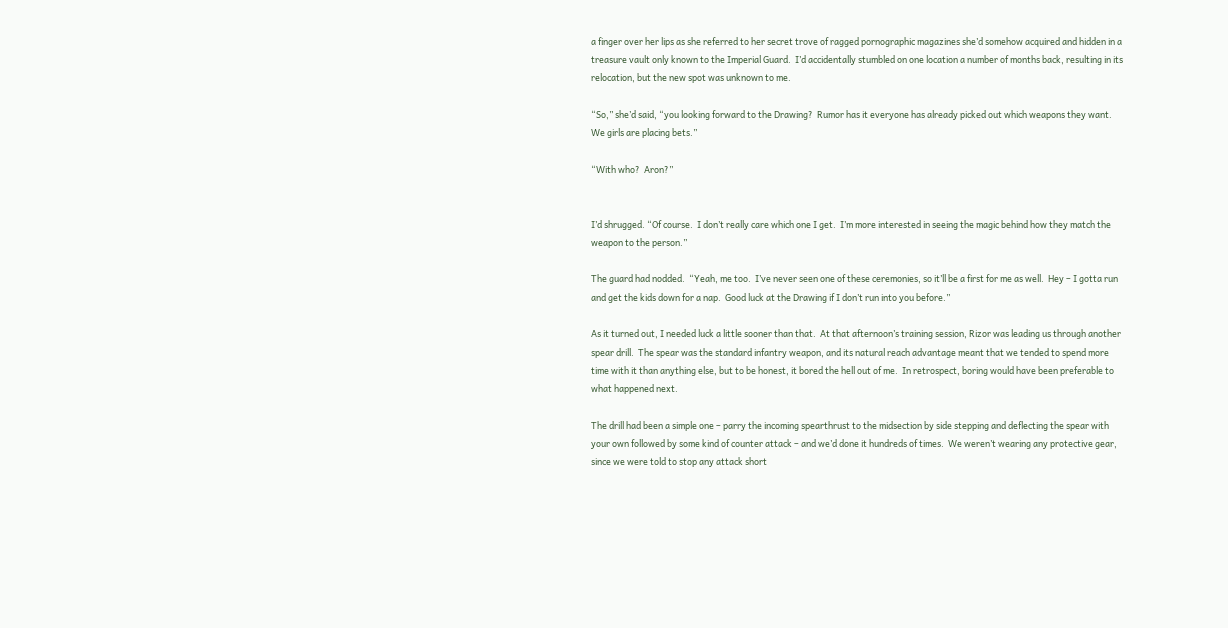a finger over her lips as she referred to her secret trove of ragged pornographic magazines she’d somehow acquired and hidden in a treasure vault only known to the Imperial Guard.  I’d accidentally stumbled on one location a number of months back, resulting in its relocation, but the new spot was unknown to me.

“So,” she’d said, “you looking forward to the Drawing?  Rumor has it everyone has already picked out which weapons they want.  We girls are placing bets.”

“With who?  Aron?”


I’d shrugged. “Of course.  I don’t really care which one I get.  I’m more interested in seeing the magic behind how they match the weapon to the person.”

The guard had nodded.  “Yeah, me too.  I’ve never seen one of these ceremonies, so it’ll be a first for me as well.  Hey – I gotta run and get the kids down for a nap.  Good luck at the Drawing if I don’t run into you before.”

As it turned out, I needed luck a little sooner than that.  At that afternoon’s training session, Rizor was leading us through another spear drill.  The spear was the standard infantry weapon, and its natural reach advantage meant that we tended to spend more time with it than anything else, but to be honest, it bored the hell out of me.  In retrospect, boring would have been preferable to what happened next.

The drill had been a simple one – parry the incoming spearthrust to the midsection by side stepping and deflecting the spear with your own followed by some kind of counter attack – and we’d done it hundreds of times.  We weren’t wearing any protective gear, since we were told to stop any attack short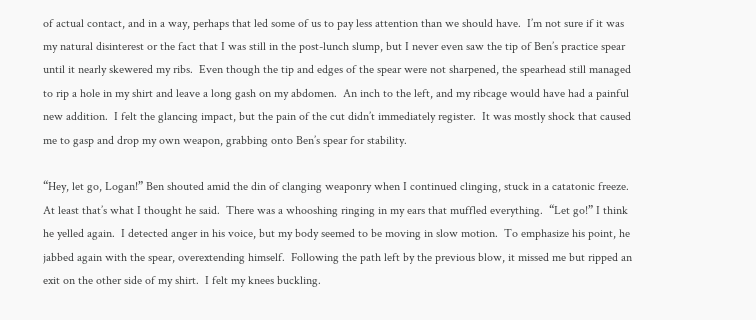of actual contact, and in a way, perhaps that led some of us to pay less attention than we should have.  I’m not sure if it was my natural disinterest or the fact that I was still in the post-lunch slump, but I never even saw the tip of Ben’s practice spear until it nearly skewered my ribs.  Even though the tip and edges of the spear were not sharpened, the spearhead still managed to rip a hole in my shirt and leave a long gash on my abdomen.  An inch to the left, and my ribcage would have had a painful new addition.  I felt the glancing impact, but the pain of the cut didn’t immediately register.  It was mostly shock that caused me to gasp and drop my own weapon, grabbing onto Ben’s spear for stability.

“Hey, let go, Logan!” Ben shouted amid the din of clanging weaponry when I continued clinging, stuck in a catatonic freeze.  At least that’s what I thought he said.  There was a whooshing ringing in my ears that muffled everything.  “Let go!” I think he yelled again.  I detected anger in his voice, but my body seemed to be moving in slow motion.  To emphasize his point, he jabbed again with the spear, overextending himself.  Following the path left by the previous blow, it missed me but ripped an exit on the other side of my shirt.  I felt my knees buckling.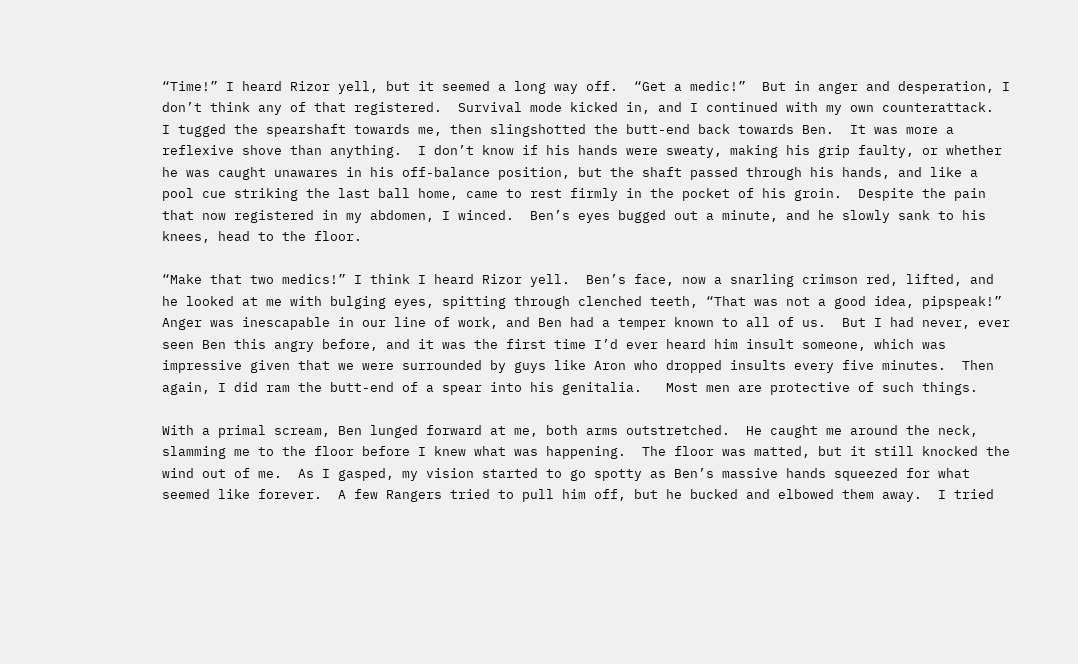“Time!” I heard Rizor yell, but it seemed a long way off.  “Get a medic!”  But in anger and desperation, I don’t think any of that registered.  Survival mode kicked in, and I continued with my own counterattack.  I tugged the spearshaft towards me, then slingshotted the butt-end back towards Ben.  It was more a reflexive shove than anything.  I don’t know if his hands were sweaty, making his grip faulty, or whether he was caught unawares in his off-balance position, but the shaft passed through his hands, and like a pool cue striking the last ball home, came to rest firmly in the pocket of his groin.  Despite the pain that now registered in my abdomen, I winced.  Ben’s eyes bugged out a minute, and he slowly sank to his knees, head to the floor.

“Make that two medics!” I think I heard Rizor yell.  Ben’s face, now a snarling crimson red, lifted, and he looked at me with bulging eyes, spitting through clenched teeth, “That was not a good idea, pipspeak!”  Anger was inescapable in our line of work, and Ben had a temper known to all of us.  But I had never, ever seen Ben this angry before, and it was the first time I’d ever heard him insult someone, which was impressive given that we were surrounded by guys like Aron who dropped insults every five minutes.  Then again, I did ram the butt-end of a spear into his genitalia.   Most men are protective of such things.

With a primal scream, Ben lunged forward at me, both arms outstretched.  He caught me around the neck, slamming me to the floor before I knew what was happening.  The floor was matted, but it still knocked the wind out of me.  As I gasped, my vision started to go spotty as Ben’s massive hands squeezed for what seemed like forever.  A few Rangers tried to pull him off, but he bucked and elbowed them away.  I tried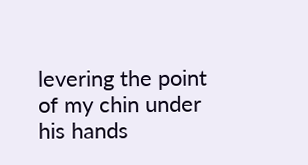levering the point of my chin under his hands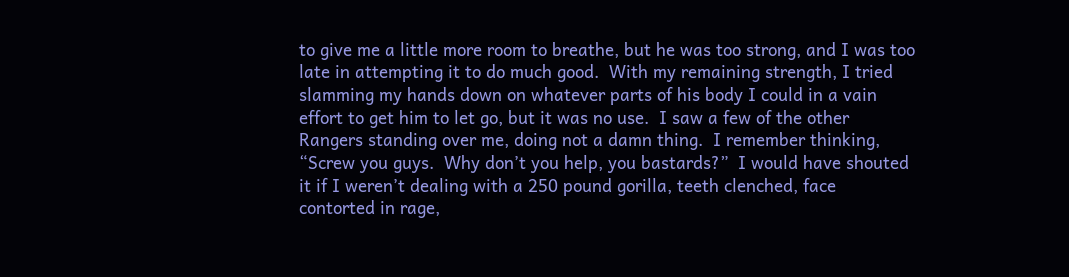to give me a little more room to breathe, but he was too strong, and I was too late in attempting it to do much good.  With my remaining strength, I tried slamming my hands down on whatever parts of his body I could in a vain effort to get him to let go, but it was no use.  I saw a few of the other Rangers standing over me, doing not a damn thing.  I remember thinking, “Screw you guys.  Why don’t you help, you bastards?”  I would have shouted it if I weren’t dealing with a 250 pound gorilla, teeth clenched, face contorted in rage,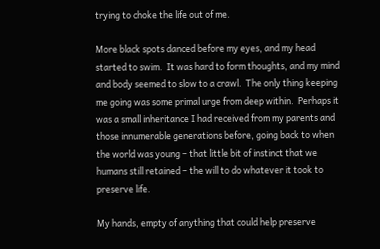trying to choke the life out of me.

More black spots danced before my eyes, and my head started to swim.  It was hard to form thoughts, and my mind and body seemed to slow to a crawl.  The only thing keeping me going was some primal urge from deep within.  Perhaps it was a small inheritance I had received from my parents and those innumerable generations before, going back to when the world was young – that little bit of instinct that we humans still retained – the will to do whatever it took to preserve life.

My hands, empty of anything that could help preserve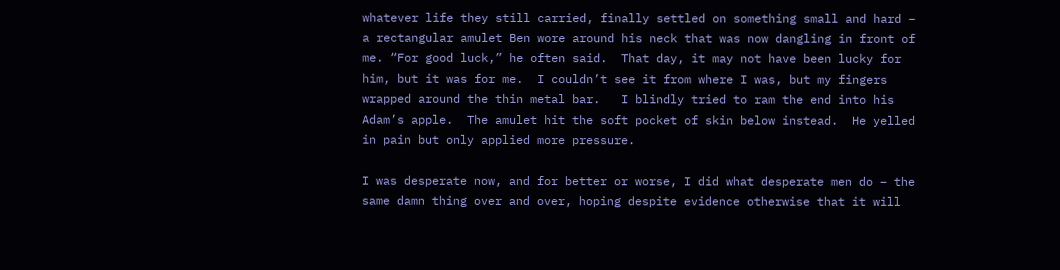whatever life they still carried, finally settled on something small and hard – a rectangular amulet Ben wore around his neck that was now dangling in front of me. “For good luck,” he often said.  That day, it may not have been lucky for him, but it was for me.  I couldn’t see it from where I was, but my fingers wrapped around the thin metal bar.   I blindly tried to ram the end into his Adam’s apple.  The amulet hit the soft pocket of skin below instead.  He yelled in pain but only applied more pressure.

I was desperate now, and for better or worse, I did what desperate men do – the same damn thing over and over, hoping despite evidence otherwise that it will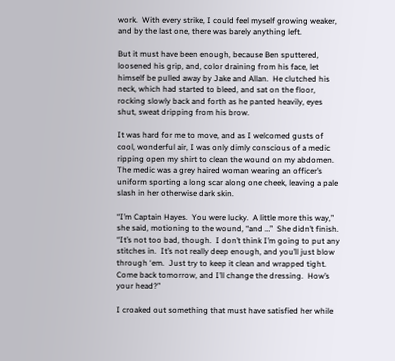work.  With every strike, I could feel myself growing weaker, and by the last one, there was barely anything left.

But it must have been enough, because Ben sputtered, loosened his grip, and, color draining from his face, let himself be pulled away by Jake and Allan.  He clutched his neck, which had started to bleed, and sat on the floor, rocking slowly back and forth as he panted heavily, eyes shut, sweat dripping from his brow.

It was hard for me to move, and as I welcomed gusts of cool, wonderful air, I was only dimly conscious of a medic ripping open my shirt to clean the wound on my abdomen.  The medic was a grey haired woman wearing an officer’s uniform sporting a long scar along one cheek, leaving a pale slash in her otherwise dark skin.

“I’m Captain Hayes.  You were lucky.  A little more this way,” she said, motioning to the wound, “and …”  She didn’t finish.  “It’s not too bad, though.  I don’t think I’m going to put any stitches in.  It’s not really deep enough, and you’ll just blow through ‘em.  Just try to keep it clean and wrapped tight.  Come back tomorrow, and I’ll change the dressing.  How’s your head?”

I croaked out something that must have satisfied her while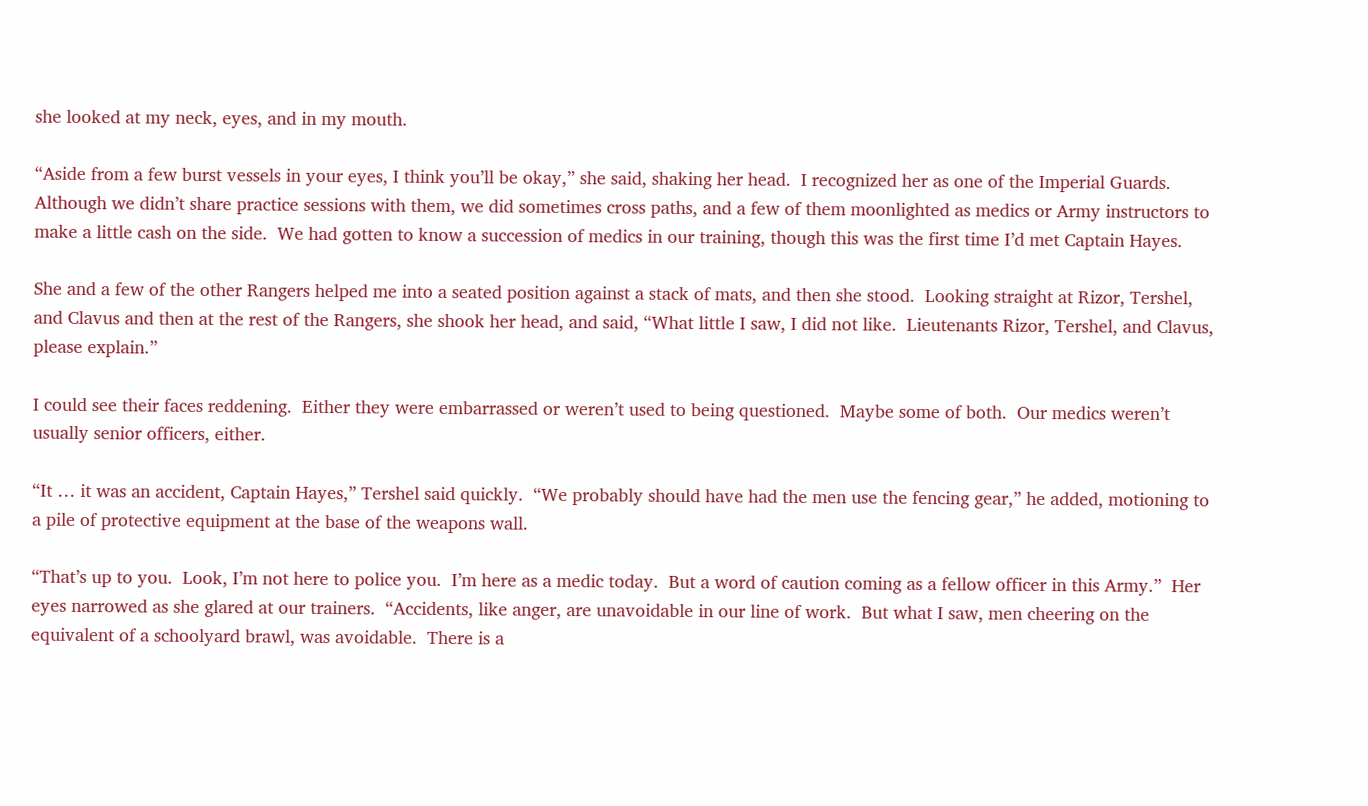she looked at my neck, eyes, and in my mouth.

“Aside from a few burst vessels in your eyes, I think you’ll be okay,” she said, shaking her head.  I recognized her as one of the Imperial Guards.  Although we didn’t share practice sessions with them, we did sometimes cross paths, and a few of them moonlighted as medics or Army instructors to make a little cash on the side.  We had gotten to know a succession of medics in our training, though this was the first time I’d met Captain Hayes.

She and a few of the other Rangers helped me into a seated position against a stack of mats, and then she stood.  Looking straight at Rizor, Tershel, and Clavus and then at the rest of the Rangers, she shook her head, and said, “What little I saw, I did not like.  Lieutenants Rizor, Tershel, and Clavus, please explain.”

I could see their faces reddening.  Either they were embarrassed or weren’t used to being questioned.  Maybe some of both.  Our medics weren’t usually senior officers, either.

“It … it was an accident, Captain Hayes,” Tershel said quickly.  “We probably should have had the men use the fencing gear,” he added, motioning to a pile of protective equipment at the base of the weapons wall.

“That’s up to you.  Look, I’m not here to police you.  I’m here as a medic today.  But a word of caution coming as a fellow officer in this Army.”  Her eyes narrowed as she glared at our trainers.  “Accidents, like anger, are unavoidable in our line of work.  But what I saw, men cheering on the equivalent of a schoolyard brawl, was avoidable.  There is a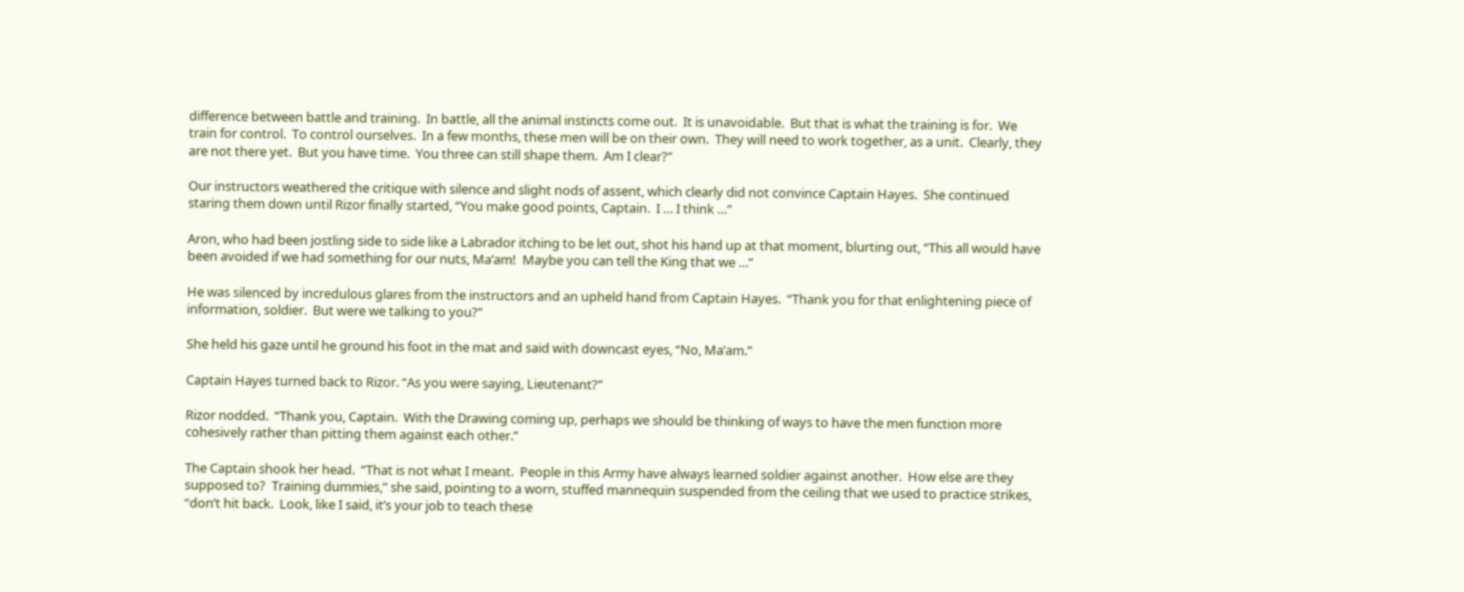difference between battle and training.  In battle, all the animal instincts come out.  It is unavoidable.  But that is what the training is for.  We train for control.  To control ourselves.  In a few months, these men will be on their own.  They will need to work together, as a unit.  Clearly, they are not there yet.  But you have time.  You three can still shape them.  Am I clear?”

Our instructors weathered the critique with silence and slight nods of assent, which clearly did not convince Captain Hayes.  She continued staring them down until Rizor finally started, “You make good points, Captain.  I … I think …”

Aron, who had been jostling side to side like a Labrador itching to be let out, shot his hand up at that moment, blurting out, “This all would have been avoided if we had something for our nuts, Ma’am!  Maybe you can tell the King that we …”

He was silenced by incredulous glares from the instructors and an upheld hand from Captain Hayes.  “Thank you for that enlightening piece of information, soldier.  But were we talking to you?”

She held his gaze until he ground his foot in the mat and said with downcast eyes, “No, Ma’am.”

Captain Hayes turned back to Rizor. “As you were saying, Lieutenant?”

Rizor nodded.  “Thank you, Captain.  With the Drawing coming up, perhaps we should be thinking of ways to have the men function more cohesively rather than pitting them against each other.”

The Captain shook her head.  “That is not what I meant.  People in this Army have always learned soldier against another.  How else are they supposed to?  Training dummies,” she said, pointing to a worn, stuffed mannequin suspended from the ceiling that we used to practice strikes, “don’t hit back.  Look, like I said, it’s your job to teach these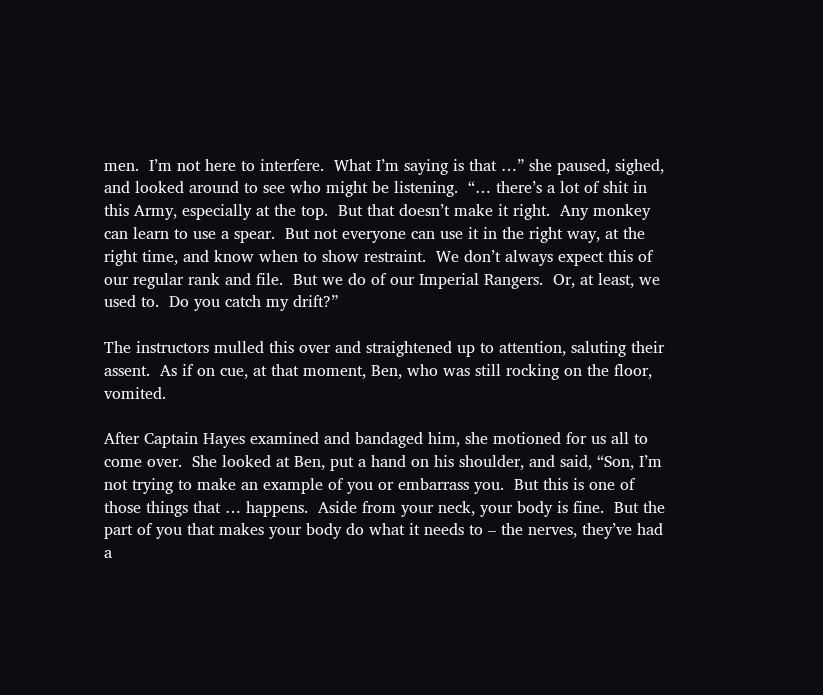men.  I’m not here to interfere.  What I’m saying is that …” she paused, sighed, and looked around to see who might be listening.  “… there’s a lot of shit in this Army, especially at the top.  But that doesn’t make it right.  Any monkey can learn to use a spear.  But not everyone can use it in the right way, at the right time, and know when to show restraint.  We don’t always expect this of our regular rank and file.  But we do of our Imperial Rangers.  Or, at least, we used to.  Do you catch my drift?”

The instructors mulled this over and straightened up to attention, saluting their assent.  As if on cue, at that moment, Ben, who was still rocking on the floor, vomited.

After Captain Hayes examined and bandaged him, she motioned for us all to come over.  She looked at Ben, put a hand on his shoulder, and said, “Son, I’m not trying to make an example of you or embarrass you.  But this is one of those things that … happens.  Aside from your neck, your body is fine.  But the part of you that makes your body do what it needs to – the nerves, they’ve had a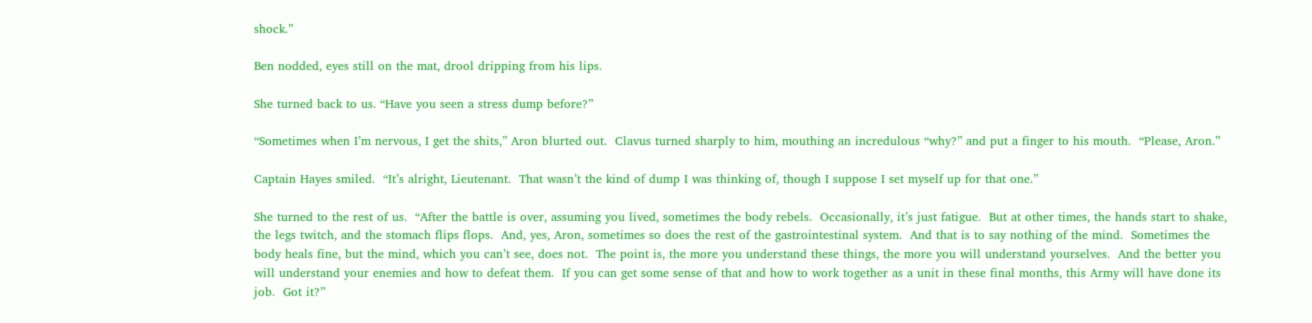shock.”

Ben nodded, eyes still on the mat, drool dripping from his lips.

She turned back to us. “Have you seen a stress dump before?”

“Sometimes when I’m nervous, I get the shits,” Aron blurted out.  Clavus turned sharply to him, mouthing an incredulous “why?” and put a finger to his mouth.  “Please, Aron.”

Captain Hayes smiled.  “It’s alright, Lieutenant.  That wasn’t the kind of dump I was thinking of, though I suppose I set myself up for that one.”

She turned to the rest of us.  “After the battle is over, assuming you lived, sometimes the body rebels.  Occasionally, it’s just fatigue.  But at other times, the hands start to shake, the legs twitch, and the stomach flips flops.  And, yes, Aron, sometimes so does the rest of the gastrointestinal system.  And that is to say nothing of the mind.  Sometimes the body heals fine, but the mind, which you can’t see, does not.  The point is, the more you understand these things, the more you will understand yourselves.  And the better you will understand your enemies and how to defeat them.  If you can get some sense of that and how to work together as a unit in these final months, this Army will have done its job.  Got it?”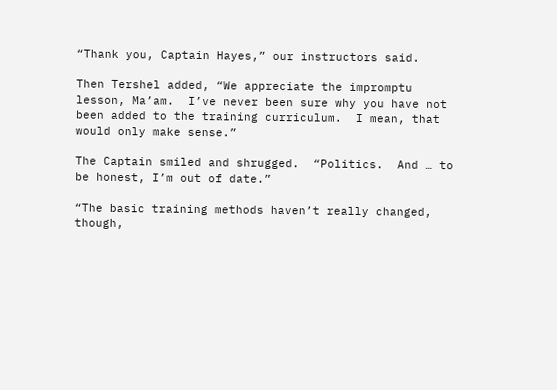“Thank you, Captain Hayes,” our instructors said.

Then Tershel added, “We appreciate the impromptu lesson, Ma’am.  I’ve never been sure why you have not been added to the training curriculum.  I mean, that would only make sense.”

The Captain smiled and shrugged.  “Politics.  And … to be honest, I’m out of date.”

“The basic training methods haven’t really changed, though,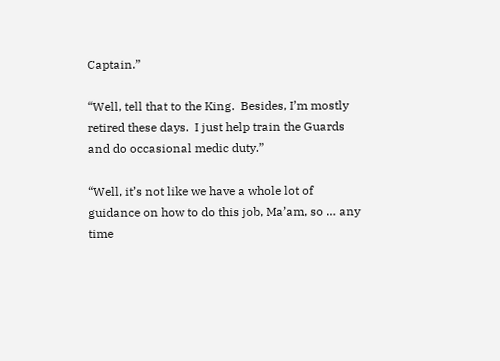Captain.”

“Well, tell that to the King.  Besides, I’m mostly retired these days.  I just help train the Guards and do occasional medic duty.”

“Well, it’s not like we have a whole lot of guidance on how to do this job, Ma’am, so … any time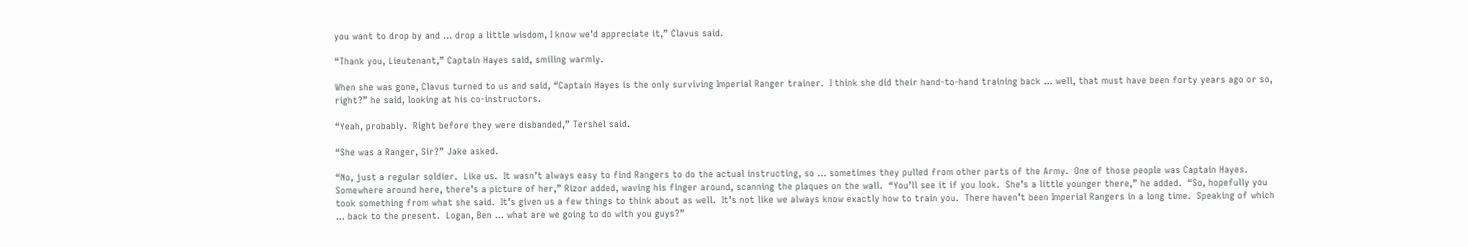you want to drop by and … drop a little wisdom, I know we’d appreciate it,” Clavus said.

“Thank you, Lieutenant,” Captain Hayes said, smiling warmly.

When she was gone, Clavus turned to us and said, “Captain Hayes is the only surviving Imperial Ranger trainer.  I think she did their hand-to-hand training back … well, that must have been forty years ago or so, right?” he said, looking at his co-instructors.

“Yeah, probably.  Right before they were disbanded,” Tershel said.

“She was a Ranger, Sir?” Jake asked.

“No, just a regular soldier.  Like us.  It wasn’t always easy to find Rangers to do the actual instructing, so … sometimes they pulled from other parts of the Army.  One of those people was Captain Hayes.  Somewhere around here, there’s a picture of her,” Rizor added, waving his finger around, scanning the plaques on the wall.  “You’ll see it if you look.  She’s a little younger there,” he added.  “So, hopefully you took something from what she said.  It’s given us a few things to think about as well.  It’s not like we always know exactly how to train you.  There haven’t been Imperial Rangers in a long time.  Speaking of which … back to the present.  Logan, Ben … what are we going to do with you guys?”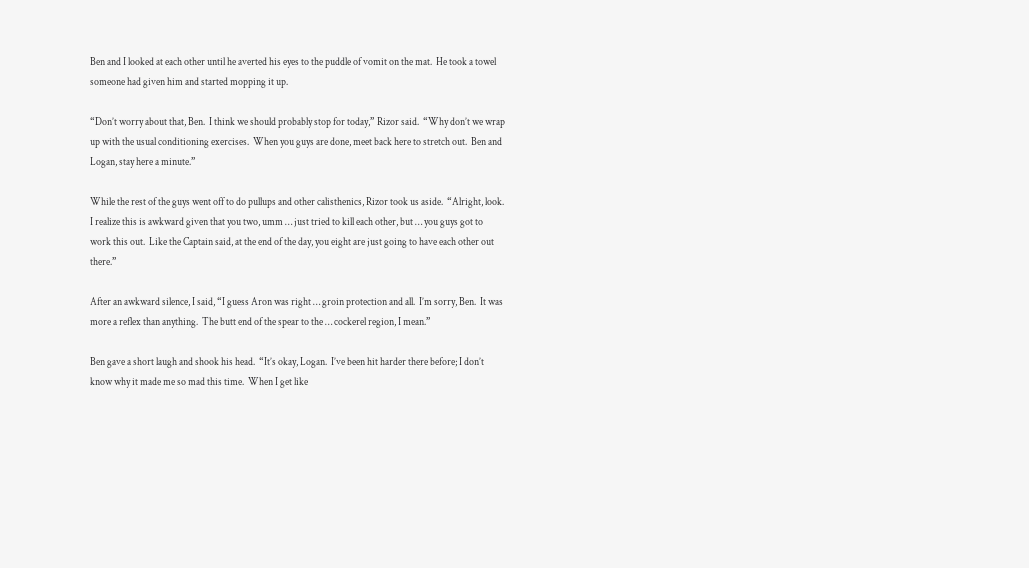Ben and I looked at each other until he averted his eyes to the puddle of vomit on the mat.  He took a towel someone had given him and started mopping it up.

“Don’t worry about that, Ben.  I think we should probably stop for today,” Rizor said.  “Why don’t we wrap up with the usual conditioning exercises.  When you guys are done, meet back here to stretch out.  Ben and Logan, stay here a minute.”

While the rest of the guys went off to do pullups and other calisthenics, Rizor took us aside.  “Alright, look.  I realize this is awkward given that you two, umm … just tried to kill each other, but … you guys got to work this out.  Like the Captain said, at the end of the day, you eight are just going to have each other out there.”

After an awkward silence, I said, “I guess Aron was right … groin protection and all.  I’m sorry, Ben.  It was more a reflex than anything.  The butt end of the spear to the … cockerel region, I mean.”

Ben gave a short laugh and shook his head.  “It’s okay, Logan.  I’ve been hit harder there before; I don’t know why it made me so mad this time.  When I get like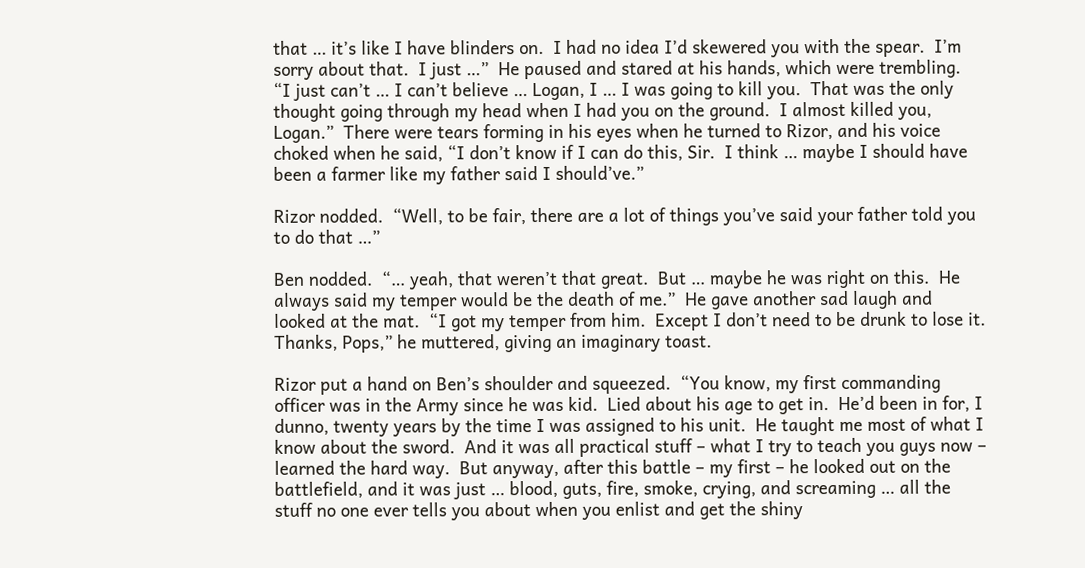that … it’s like I have blinders on.  I had no idea I’d skewered you with the spear.  I’m sorry about that.  I just …”  He paused and stared at his hands, which were trembling.  “I just can’t … I can’t believe … Logan, I … I was going to kill you.  That was the only thought going through my head when I had you on the ground.  I almost killed you, Logan.”  There were tears forming in his eyes when he turned to Rizor, and his voice choked when he said, “I don’t know if I can do this, Sir.  I think … maybe I should have been a farmer like my father said I should’ve.”

Rizor nodded.  “Well, to be fair, there are a lot of things you’ve said your father told you to do that …”

Ben nodded.  “… yeah, that weren’t that great.  But … maybe he was right on this.  He always said my temper would be the death of me.”  He gave another sad laugh and looked at the mat.  “I got my temper from him.  Except I don’t need to be drunk to lose it.  Thanks, Pops,” he muttered, giving an imaginary toast.

Rizor put a hand on Ben’s shoulder and squeezed.  “You know, my first commanding officer was in the Army since he was kid.  Lied about his age to get in.  He’d been in for, I dunno, twenty years by the time I was assigned to his unit.  He taught me most of what I know about the sword.  And it was all practical stuff – what I try to teach you guys now – learned the hard way.  But anyway, after this battle – my first – he looked out on the battlefield, and it was just … blood, guts, fire, smoke, crying, and screaming … all the stuff no one ever tells you about when you enlist and get the shiny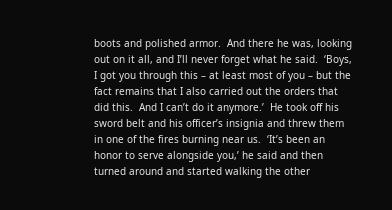boots and polished armor.  And there he was, looking out on it all, and I’ll never forget what he said.  ‘Boys, I got you through this – at least most of you – but the fact remains that I also carried out the orders that did this.  And I can’t do it anymore.’  He took off his sword belt and his officer’s insignia and threw them in one of the fires burning near us.  ‘It’s been an honor to serve alongside you,’ he said and then turned around and started walking the other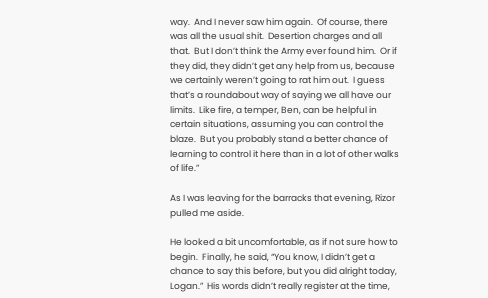way.  And I never saw him again.  Of course, there was all the usual shit.  Desertion charges and all that.  But I don’t think the Army ever found him.  Or if they did, they didn’t get any help from us, because we certainly weren’t going to rat him out.  I guess that’s a roundabout way of saying we all have our limits.  Like fire, a temper, Ben, can be helpful in certain situations, assuming you can control the blaze.  But you probably stand a better chance of learning to control it here than in a lot of other walks of life.”

As I was leaving for the barracks that evening, Rizor pulled me aside.

He looked a bit uncomfortable, as if not sure how to begin.  Finally, he said, “You know, I didn’t get a chance to say this before, but you did alright today, Logan.”  His words didn’t really register at the time,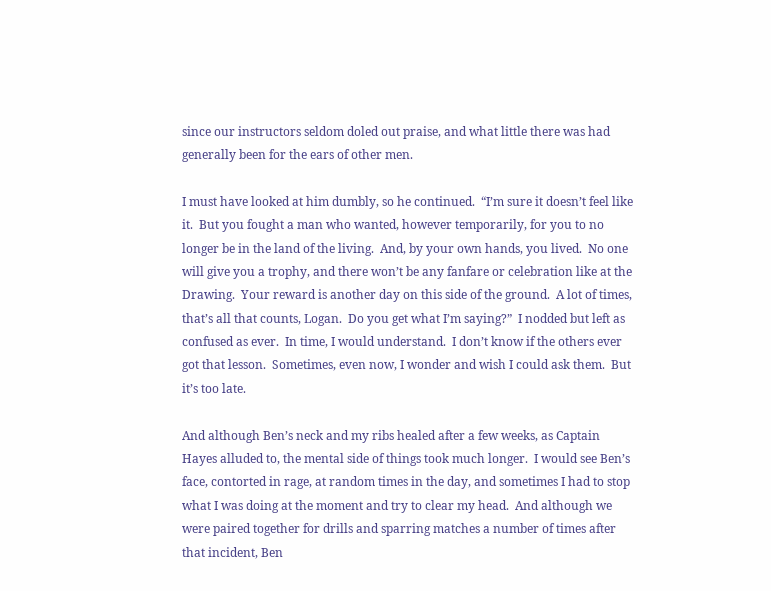since our instructors seldom doled out praise, and what little there was had generally been for the ears of other men.

I must have looked at him dumbly, so he continued.  “I’m sure it doesn’t feel like it.  But you fought a man who wanted, however temporarily, for you to no longer be in the land of the living.  And, by your own hands, you lived.  No one will give you a trophy, and there won’t be any fanfare or celebration like at the Drawing.  Your reward is another day on this side of the ground.  A lot of times, that’s all that counts, Logan.  Do you get what I’m saying?”  I nodded but left as confused as ever.  In time, I would understand.  I don’t know if the others ever got that lesson.  Sometimes, even now, I wonder and wish I could ask them.  But it’s too late.

And although Ben’s neck and my ribs healed after a few weeks, as Captain Hayes alluded to, the mental side of things took much longer.  I would see Ben’s face, contorted in rage, at random times in the day, and sometimes I had to stop what I was doing at the moment and try to clear my head.  And although we were paired together for drills and sparring matches a number of times after that incident, Ben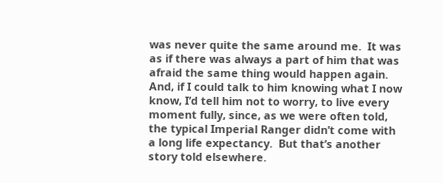was never quite the same around me.  It was as if there was always a part of him that was afraid the same thing would happen again.  And, if I could talk to him knowing what I now know, I’d tell him not to worry, to live every moment fully, since, as we were often told, the typical Imperial Ranger didn’t come with a long life expectancy.  But that’s another story told elsewhere.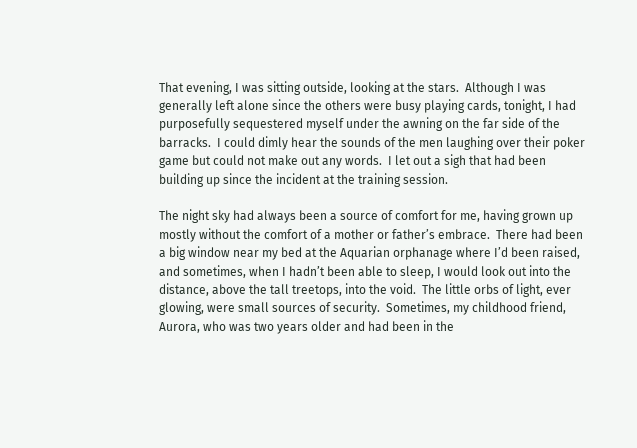That evening, I was sitting outside, looking at the stars.  Although I was generally left alone since the others were busy playing cards, tonight, I had purposefully sequestered myself under the awning on the far side of the barracks.  I could dimly hear the sounds of the men laughing over their poker game but could not make out any words.  I let out a sigh that had been building up since the incident at the training session.

The night sky had always been a source of comfort for me, having grown up mostly without the comfort of a mother or father’s embrace.  There had been a big window near my bed at the Aquarian orphanage where I’d been raised, and sometimes, when I hadn’t been able to sleep, I would look out into the distance, above the tall treetops, into the void.  The little orbs of light, ever glowing, were small sources of security.  Sometimes, my childhood friend, Aurora, who was two years older and had been in the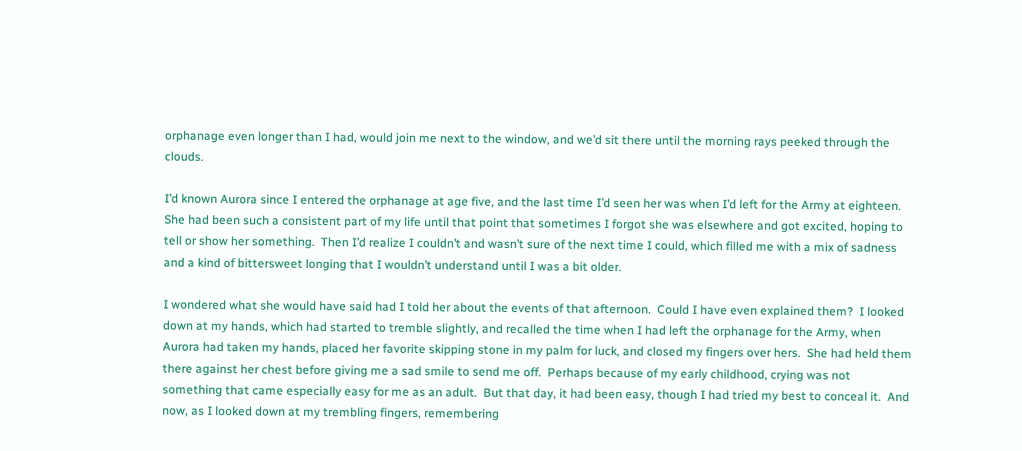orphanage even longer than I had, would join me next to the window, and we’d sit there until the morning rays peeked through the clouds.

I’d known Aurora since I entered the orphanage at age five, and the last time I’d seen her was when I’d left for the Army at eighteen.  She had been such a consistent part of my life until that point that sometimes I forgot she was elsewhere and got excited, hoping to tell or show her something.  Then I’d realize I couldn’t and wasn’t sure of the next time I could, which filled me with a mix of sadness and a kind of bittersweet longing that I wouldn’t understand until I was a bit older.

I wondered what she would have said had I told her about the events of that afternoon.  Could I have even explained them?  I looked down at my hands, which had started to tremble slightly, and recalled the time when I had left the orphanage for the Army, when Aurora had taken my hands, placed her favorite skipping stone in my palm for luck, and closed my fingers over hers.  She had held them there against her chest before giving me a sad smile to send me off.  Perhaps because of my early childhood, crying was not something that came especially easy for me as an adult.  But that day, it had been easy, though I had tried my best to conceal it.  And now, as I looked down at my trembling fingers, remembering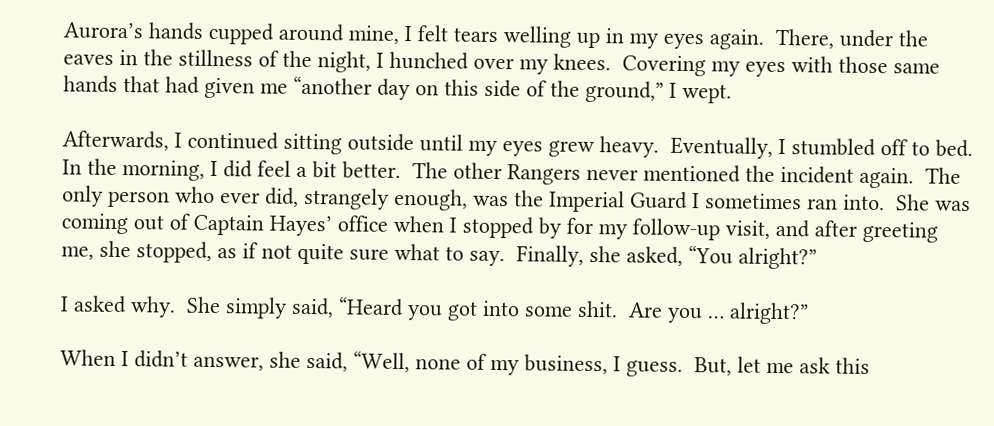Aurora’s hands cupped around mine, I felt tears welling up in my eyes again.  There, under the eaves in the stillness of the night, I hunched over my knees.  Covering my eyes with those same hands that had given me “another day on this side of the ground,” I wept.

Afterwards, I continued sitting outside until my eyes grew heavy.  Eventually, I stumbled off to bed.  In the morning, I did feel a bit better.  The other Rangers never mentioned the incident again.  The only person who ever did, strangely enough, was the Imperial Guard I sometimes ran into.  She was coming out of Captain Hayes’ office when I stopped by for my follow-up visit, and after greeting me, she stopped, as if not quite sure what to say.  Finally, she asked, “You alright?”

I asked why.  She simply said, “Heard you got into some shit.  Are you … alright?”

When I didn’t answer, she said, “Well, none of my business, I guess.  But, let me ask this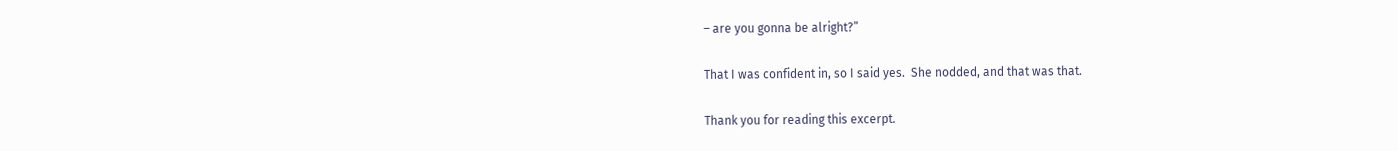– are you gonna be alright?”

That I was confident in, so I said yes.  She nodded, and that was that.

Thank you for reading this excerpt.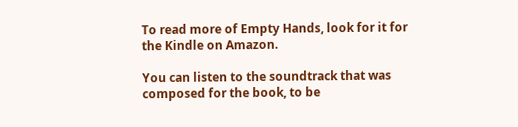To read more of Empty Hands, look for it for the Kindle on Amazon.

You can listen to the soundtrack that was composed for the book, to be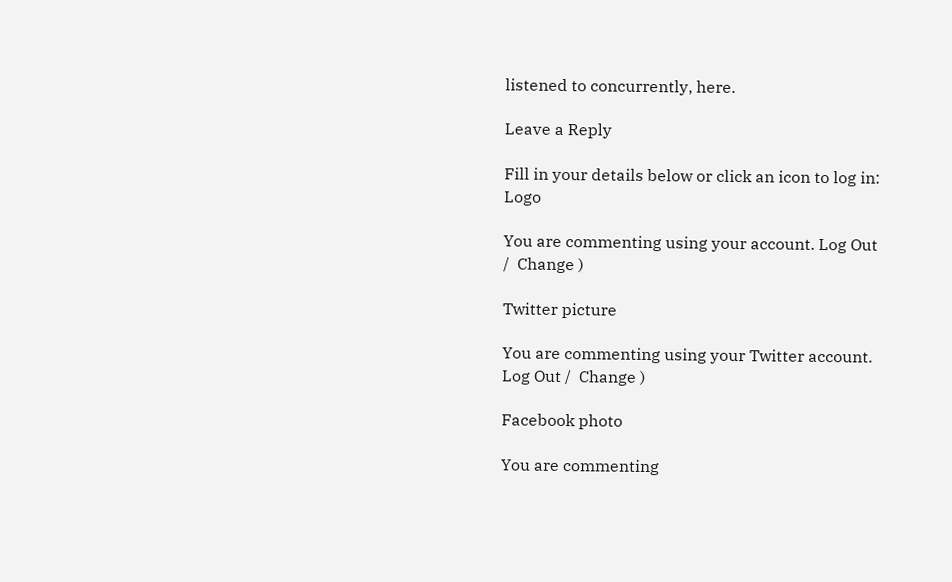listened to concurrently, here.

Leave a Reply

Fill in your details below or click an icon to log in: Logo

You are commenting using your account. Log Out /  Change )

Twitter picture

You are commenting using your Twitter account. Log Out /  Change )

Facebook photo

You are commenting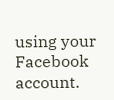using your Facebook account.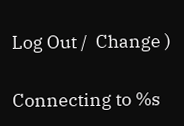Log Out /  Change )

Connecting to %s